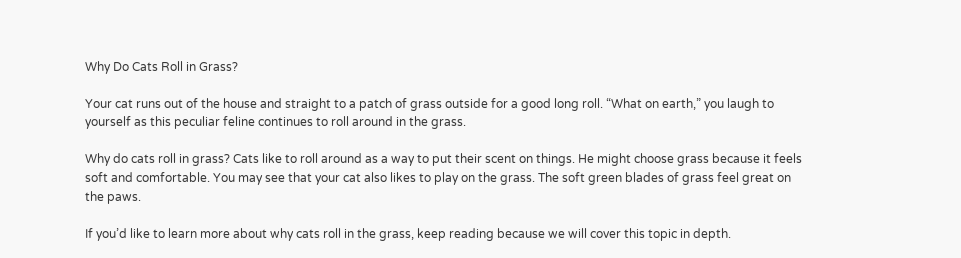Why Do Cats Roll in Grass?

Your cat runs out of the house and straight to a patch of grass outside for a good long roll. “What on earth,” you laugh to yourself as this peculiar feline continues to roll around in the grass.

Why do cats roll in grass? Cats like to roll around as a way to put their scent on things. He might choose grass because it feels soft and comfortable. You may see that your cat also likes to play on the grass. The soft green blades of grass feel great on the paws.

If you’d like to learn more about why cats roll in the grass, keep reading because we will cover this topic in depth.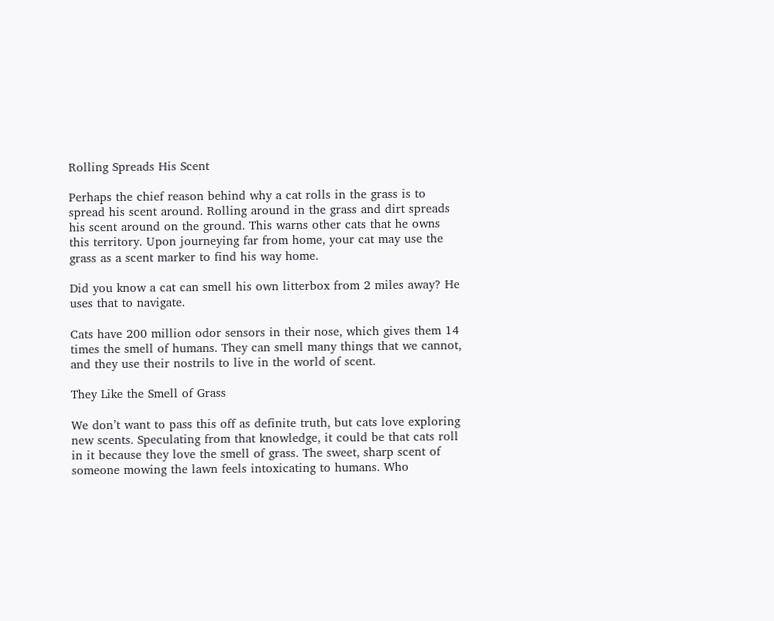Rolling Spreads His Scent

Perhaps the chief reason behind why a cat rolls in the grass is to spread his scent around. Rolling around in the grass and dirt spreads his scent around on the ground. This warns other cats that he owns this territory. Upon journeying far from home, your cat may use the grass as a scent marker to find his way home.

Did you know a cat can smell his own litterbox from 2 miles away? He uses that to navigate.

Cats have 200 million odor sensors in their nose, which gives them 14 times the smell of humans. They can smell many things that we cannot, and they use their nostrils to live in the world of scent.

They Like the Smell of Grass

We don’t want to pass this off as definite truth, but cats love exploring new scents. Speculating from that knowledge, it could be that cats roll in it because they love the smell of grass. The sweet, sharp scent of someone mowing the lawn feels intoxicating to humans. Who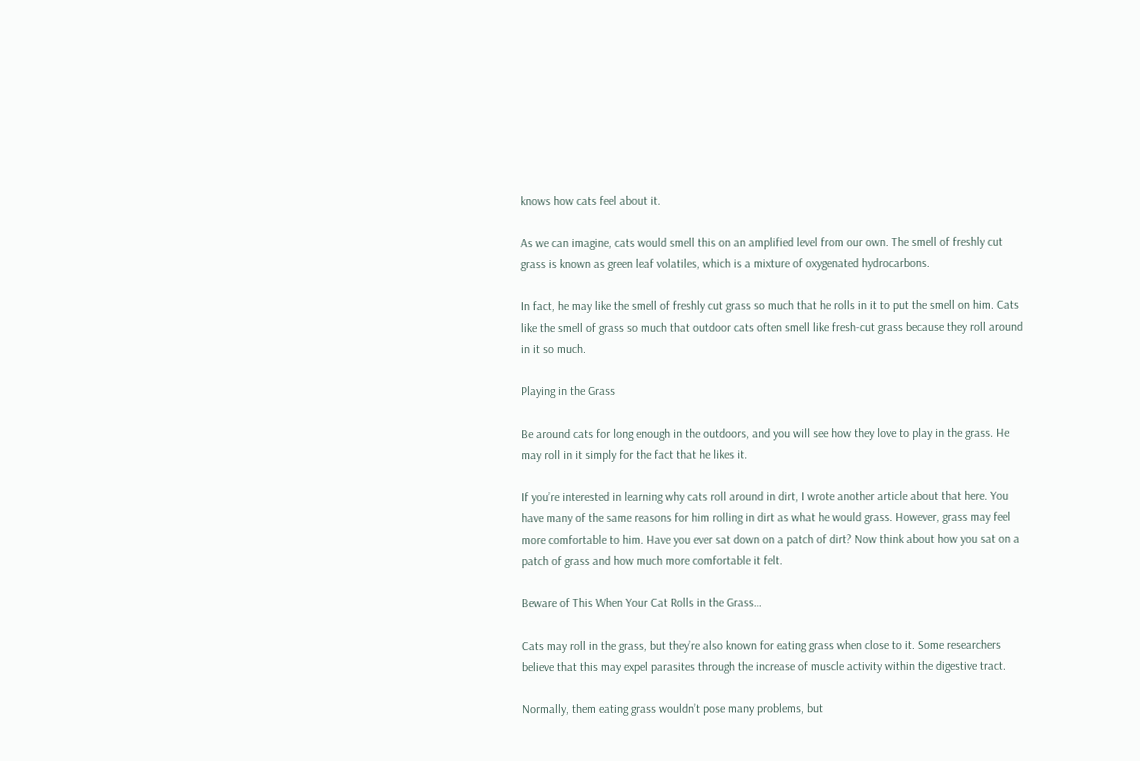knows how cats feel about it.

As we can imagine, cats would smell this on an amplified level from our own. The smell of freshly cut grass is known as green leaf volatiles, which is a mixture of oxygenated hydrocarbons.

In fact, he may like the smell of freshly cut grass so much that he rolls in it to put the smell on him. Cats like the smell of grass so much that outdoor cats often smell like fresh-cut grass because they roll around in it so much.

Playing in the Grass

Be around cats for long enough in the outdoors, and you will see how they love to play in the grass. He may roll in it simply for the fact that he likes it.

If you’re interested in learning why cats roll around in dirt, I wrote another article about that here. You have many of the same reasons for him rolling in dirt as what he would grass. However, grass may feel more comfortable to him. Have you ever sat down on a patch of dirt? Now think about how you sat on a patch of grass and how much more comfortable it felt.

Beware of This When Your Cat Rolls in the Grass…

Cats may roll in the grass, but they’re also known for eating grass when close to it. Some researchers believe that this may expel parasites through the increase of muscle activity within the digestive tract.

Normally, them eating grass wouldn’t pose many problems, but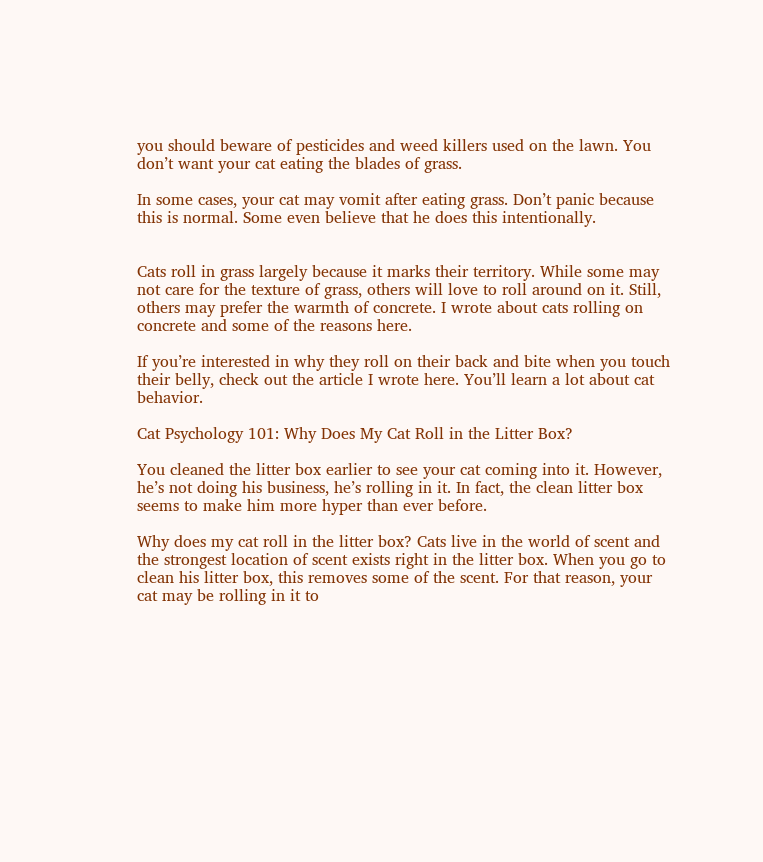you should beware of pesticides and weed killers used on the lawn. You don’t want your cat eating the blades of grass.

In some cases, your cat may vomit after eating grass. Don’t panic because this is normal. Some even believe that he does this intentionally.


Cats roll in grass largely because it marks their territory. While some may not care for the texture of grass, others will love to roll around on it. Still, others may prefer the warmth of concrete. I wrote about cats rolling on concrete and some of the reasons here.

If you’re interested in why they roll on their back and bite when you touch their belly, check out the article I wrote here. You’ll learn a lot about cat behavior.

Cat Psychology 101: Why Does My Cat Roll in the Litter Box?

You cleaned the litter box earlier to see your cat coming into it. However, he’s not doing his business, he’s rolling in it. In fact, the clean litter box seems to make him more hyper than ever before.

Why does my cat roll in the litter box? Cats live in the world of scent and the strongest location of scent exists right in the litter box. When you go to clean his litter box, this removes some of the scent. For that reason, your cat may be rolling in it to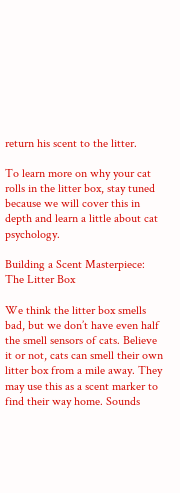return his scent to the litter.

To learn more on why your cat rolls in the litter box, stay tuned because we will cover this in depth and learn a little about cat psychology.

Building a Scent Masterpiece: The Litter Box

We think the litter box smells bad, but we don’t have even half the smell sensors of cats. Believe it or not, cats can smell their own litter box from a mile away. They may use this as a scent marker to find their way home. Sounds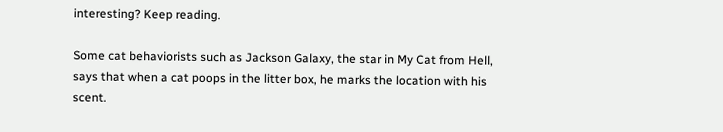interesting? Keep reading.

Some cat behaviorists such as Jackson Galaxy, the star in My Cat from Hell, says that when a cat poops in the litter box, he marks the location with his scent.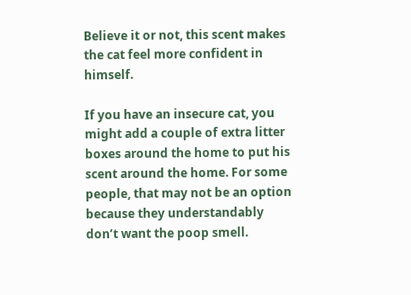Believe it or not, this scent makes the cat feel more confident in himself.

If you have an insecure cat, you might add a couple of extra litter boxes around the home to put his scent around the home. For some people, that may not be an option because they understandably don’t want the poop smell.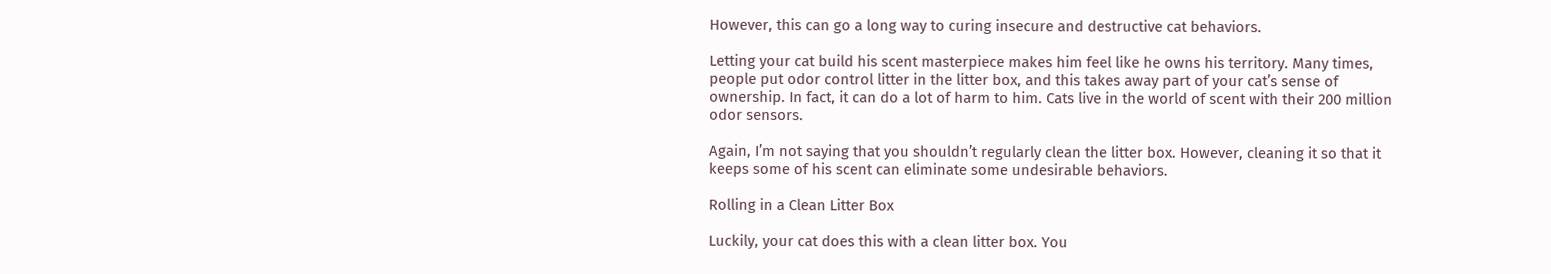However, this can go a long way to curing insecure and destructive cat behaviors.

Letting your cat build his scent masterpiece makes him feel like he owns his territory. Many times, people put odor control litter in the litter box, and this takes away part of your cat’s sense of ownership. In fact, it can do a lot of harm to him. Cats live in the world of scent with their 200 million odor sensors.

Again, I’m not saying that you shouldn’t regularly clean the litter box. However, cleaning it so that it keeps some of his scent can eliminate some undesirable behaviors.

Rolling in a Clean Litter Box

Luckily, your cat does this with a clean litter box. You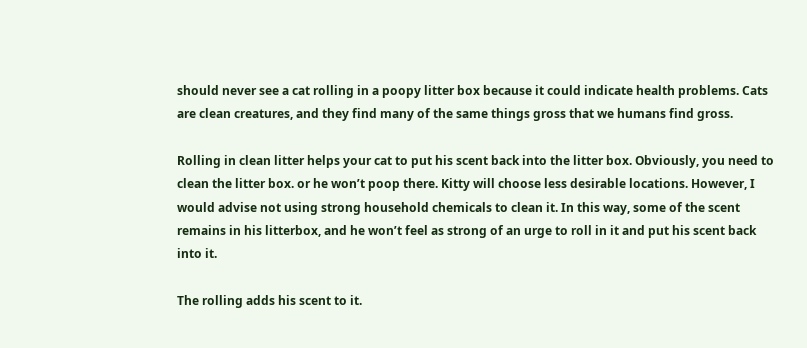should never see a cat rolling in a poopy litter box because it could indicate health problems. Cats are clean creatures, and they find many of the same things gross that we humans find gross.

Rolling in clean litter helps your cat to put his scent back into the litter box. Obviously, you need to clean the litter box. or he won’t poop there. Kitty will choose less desirable locations. However, I would advise not using strong household chemicals to clean it. In this way, some of the scent remains in his litterbox, and he won’t feel as strong of an urge to roll in it and put his scent back into it.

The rolling adds his scent to it.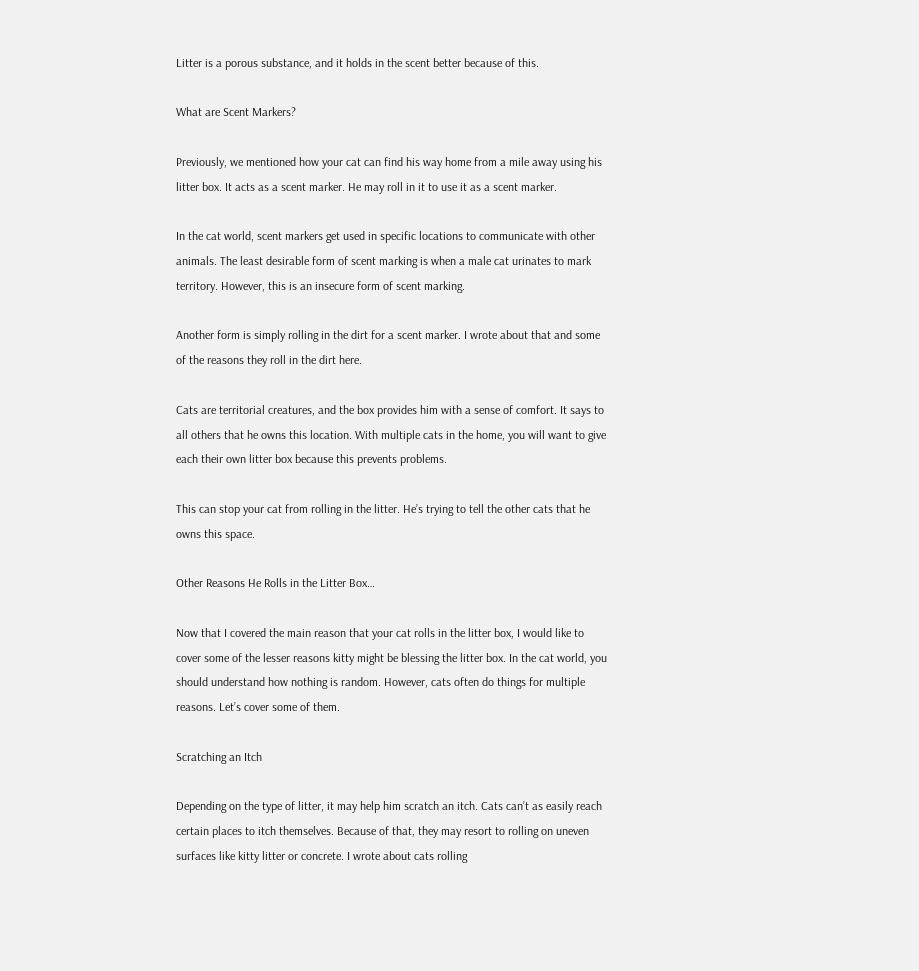Litter is a porous substance, and it holds in the scent better because of this.

What are Scent Markers?

Previously, we mentioned how your cat can find his way home from a mile away using his litter box. It acts as a scent marker. He may roll in it to use it as a scent marker.

In the cat world, scent markers get used in specific locations to communicate with other animals. The least desirable form of scent marking is when a male cat urinates to mark territory. However, this is an insecure form of scent marking.

Another form is simply rolling in the dirt for a scent marker. I wrote about that and some of the reasons they roll in the dirt here.

Cats are territorial creatures, and the box provides him with a sense of comfort. It says to all others that he owns this location. With multiple cats in the home, you will want to give each their own litter box because this prevents problems.

This can stop your cat from rolling in the litter. He’s trying to tell the other cats that he owns this space.

Other Reasons He Rolls in the Litter Box…

Now that I covered the main reason that your cat rolls in the litter box, I would like to cover some of the lesser reasons kitty might be blessing the litter box. In the cat world, you should understand how nothing is random. However, cats often do things for multiple reasons. Let’s cover some of them.

Scratching an Itch

Depending on the type of litter, it may help him scratch an itch. Cats can’t as easily reach certain places to itch themselves. Because of that, they may resort to rolling on uneven surfaces like kitty litter or concrete. I wrote about cats rolling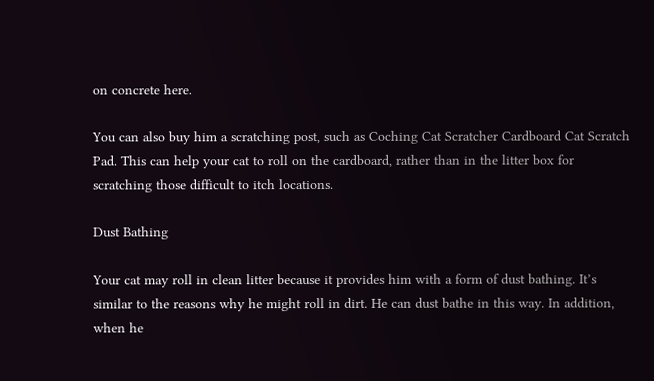on concrete here.

You can also buy him a scratching post, such as Coching Cat Scratcher Cardboard Cat Scratch Pad. This can help your cat to roll on the cardboard, rather than in the litter box for scratching those difficult to itch locations.

Dust Bathing

Your cat may roll in clean litter because it provides him with a form of dust bathing. It’s similar to the reasons why he might roll in dirt. He can dust bathe in this way. In addition, when he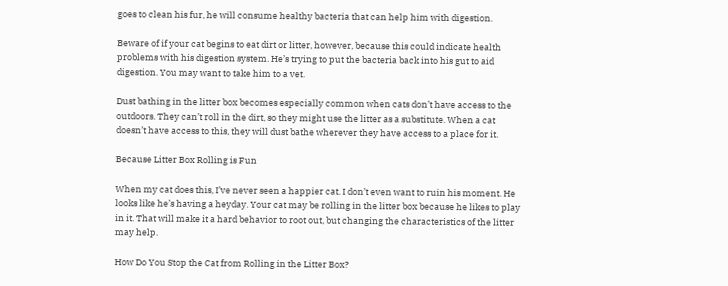goes to clean his fur, he will consume healthy bacteria that can help him with digestion.

Beware of if your cat begins to eat dirt or litter, however, because this could indicate health problems with his digestion system. He’s trying to put the bacteria back into his gut to aid digestion. You may want to take him to a vet.

Dust bathing in the litter box becomes especially common when cats don’t have access to the outdoors. They can’t roll in the dirt, so they might use the litter as a substitute. When a cat doesn’t have access to this, they will dust bathe wherever they have access to a place for it.

Because Litter Box Rolling is Fun

When my cat does this, I’ve never seen a happier cat. I don’t even want to ruin his moment. He looks like he’s having a heyday. Your cat may be rolling in the litter box because he likes to play in it. That will make it a hard behavior to root out, but changing the characteristics of the litter may help.

How Do You Stop the Cat from Rolling in the Litter Box?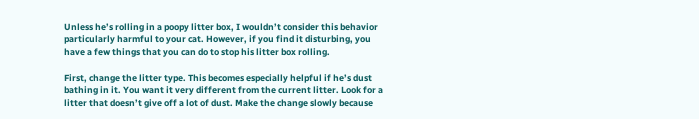Unless he’s rolling in a poopy litter box, I wouldn’t consider this behavior particularly harmful to your cat. However, if you find it disturbing, you have a few things that you can do to stop his litter box rolling.

First, change the litter type. This becomes especially helpful if he’s dust bathing in it. You want it very different from the current litter. Look for a litter that doesn’t give off a lot of dust. Make the change slowly because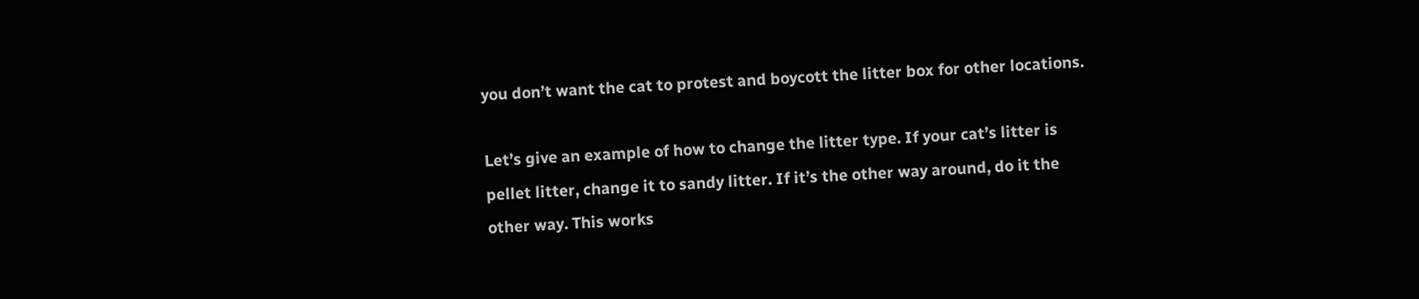you don’t want the cat to protest and boycott the litter box for other locations.

Let’s give an example of how to change the litter type. If your cat’s litter is pellet litter, change it to sandy litter. If it’s the other way around, do it the other way. This works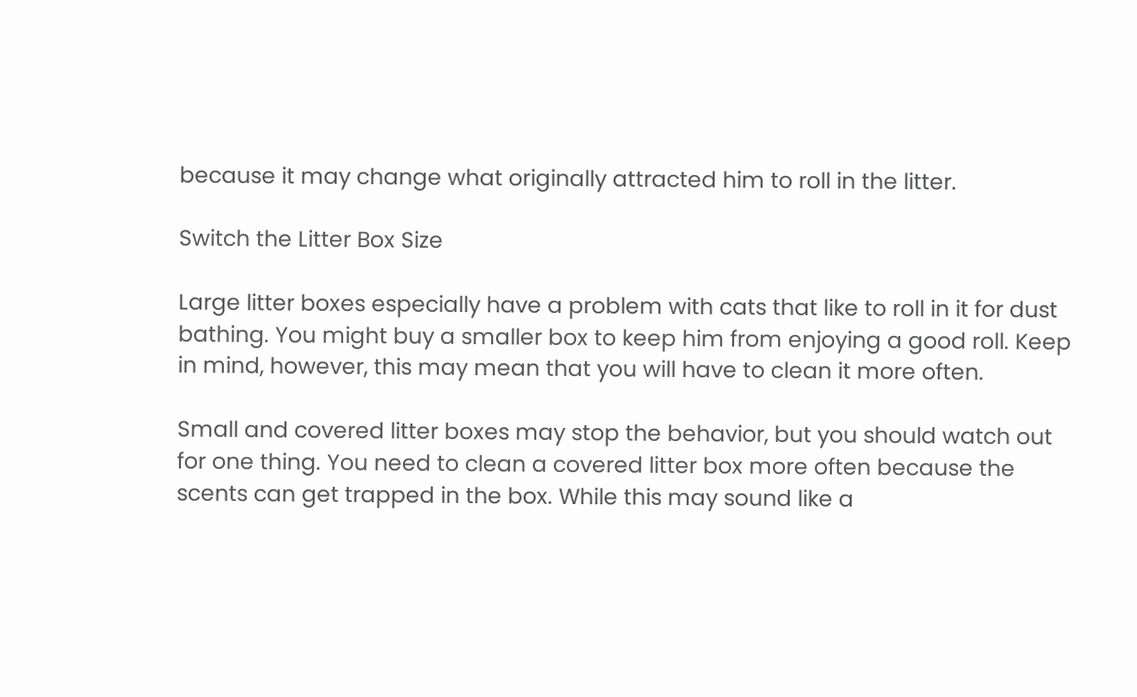because it may change what originally attracted him to roll in the litter.

Switch the Litter Box Size

Large litter boxes especially have a problem with cats that like to roll in it for dust bathing. You might buy a smaller box to keep him from enjoying a good roll. Keep in mind, however, this may mean that you will have to clean it more often.

Small and covered litter boxes may stop the behavior, but you should watch out for one thing. You need to clean a covered litter box more often because the scents can get trapped in the box. While this may sound like a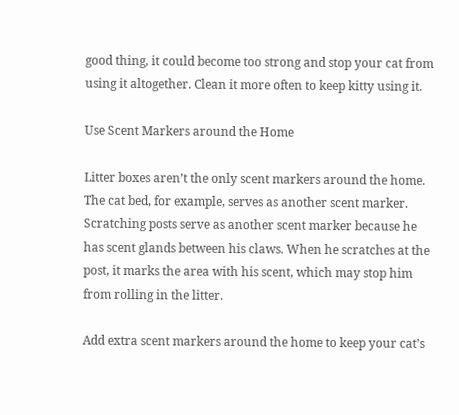good thing, it could become too strong and stop your cat from using it altogether. Clean it more often to keep kitty using it.

Use Scent Markers around the Home

Litter boxes aren’t the only scent markers around the home. The cat bed, for example, serves as another scent marker. Scratching posts serve as another scent marker because he has scent glands between his claws. When he scratches at the post, it marks the area with his scent, which may stop him from rolling in the litter.

Add extra scent markers around the home to keep your cat’s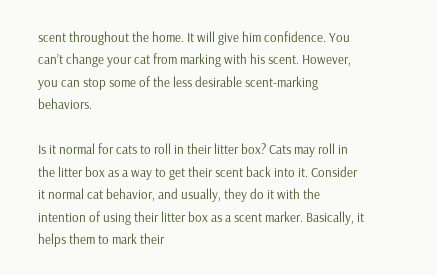scent throughout the home. It will give him confidence. You can’t change your cat from marking with his scent. However, you can stop some of the less desirable scent-marking behaviors.

Is it normal for cats to roll in their litter box? Cats may roll in the litter box as a way to get their scent back into it. Consider it normal cat behavior, and usually, they do it with the intention of using their litter box as a scent marker. Basically, it helps them to mark their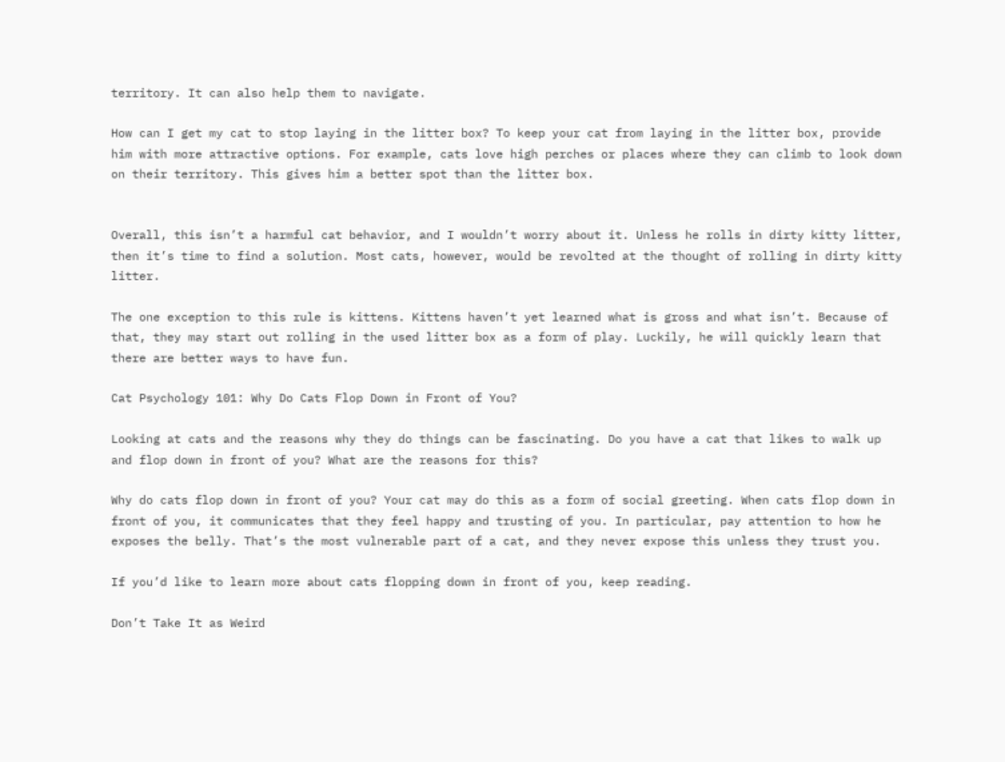territory. It can also help them to navigate.

How can I get my cat to stop laying in the litter box? To keep your cat from laying in the litter box, provide him with more attractive options. For example, cats love high perches or places where they can climb to look down on their territory. This gives him a better spot than the litter box.


Overall, this isn’t a harmful cat behavior, and I wouldn’t worry about it. Unless he rolls in dirty kitty litter, then it’s time to find a solution. Most cats, however, would be revolted at the thought of rolling in dirty kitty litter.

The one exception to this rule is kittens. Kittens haven’t yet learned what is gross and what isn’t. Because of that, they may start out rolling in the used litter box as a form of play. Luckily, he will quickly learn that there are better ways to have fun.

Cat Psychology 101: Why Do Cats Flop Down in Front of You?

Looking at cats and the reasons why they do things can be fascinating. Do you have a cat that likes to walk up and flop down in front of you? What are the reasons for this?

Why do cats flop down in front of you? Your cat may do this as a form of social greeting. When cats flop down in front of you, it communicates that they feel happy and trusting of you. In particular, pay attention to how he exposes the belly. That’s the most vulnerable part of a cat, and they never expose this unless they trust you.

If you’d like to learn more about cats flopping down in front of you, keep reading.

Don’t Take It as Weird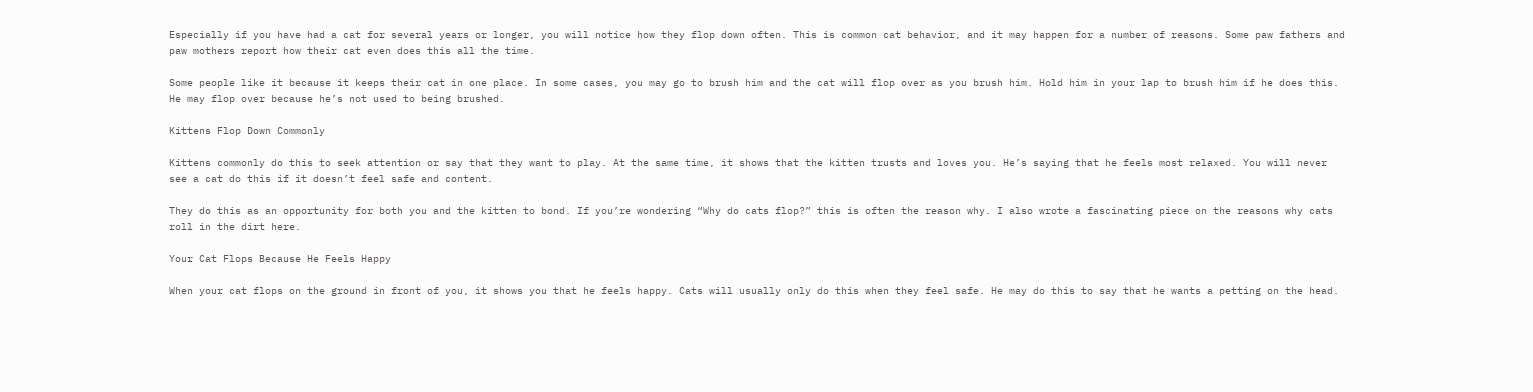Especially if you have had a cat for several years or longer, you will notice how they flop down often. This is common cat behavior, and it may happen for a number of reasons. Some paw fathers and paw mothers report how their cat even does this all the time.

Some people like it because it keeps their cat in one place. In some cases, you may go to brush him and the cat will flop over as you brush him. Hold him in your lap to brush him if he does this. He may flop over because he’s not used to being brushed.

Kittens Flop Down Commonly

Kittens commonly do this to seek attention or say that they want to play. At the same time, it shows that the kitten trusts and loves you. He’s saying that he feels most relaxed. You will never see a cat do this if it doesn’t feel safe and content.

They do this as an opportunity for both you and the kitten to bond. If you’re wondering “Why do cats flop?” this is often the reason why. I also wrote a fascinating piece on the reasons why cats roll in the dirt here.

Your Cat Flops Because He Feels Happy

When your cat flops on the ground in front of you, it shows you that he feels happy. Cats will usually only do this when they feel safe. He may do this to say that he wants a petting on the head.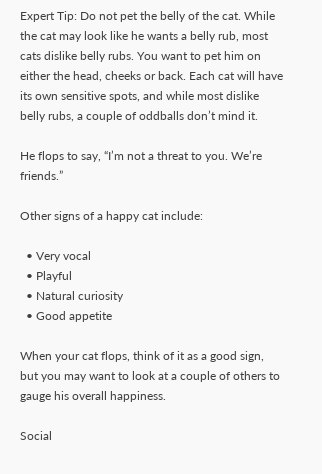Expert Tip: Do not pet the belly of the cat. While the cat may look like he wants a belly rub, most cats dislike belly rubs. You want to pet him on either the head, cheeks or back. Each cat will have its own sensitive spots, and while most dislike belly rubs, a couple of oddballs don’t mind it.

He flops to say, “I’m not a threat to you. We’re friends.”

Other signs of a happy cat include:

  • Very vocal
  • Playful
  • Natural curiosity
  • Good appetite

When your cat flops, think of it as a good sign, but you may want to look at a couple of others to gauge his overall happiness.

Social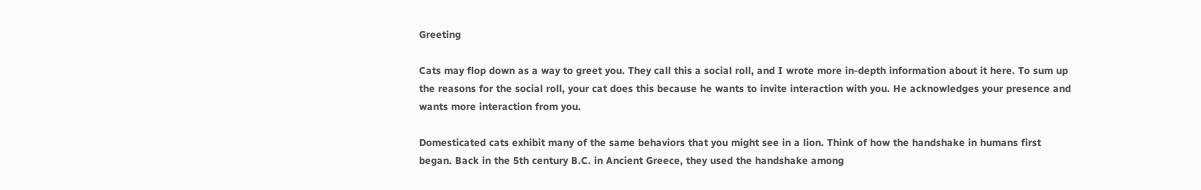Greeting

Cats may flop down as a way to greet you. They call this a social roll, and I wrote more in-depth information about it here. To sum up the reasons for the social roll, your cat does this because he wants to invite interaction with you. He acknowledges your presence and wants more interaction from you.

Domesticated cats exhibit many of the same behaviors that you might see in a lion. Think of how the handshake in humans first began. Back in the 5th century B.C. in Ancient Greece, they used the handshake among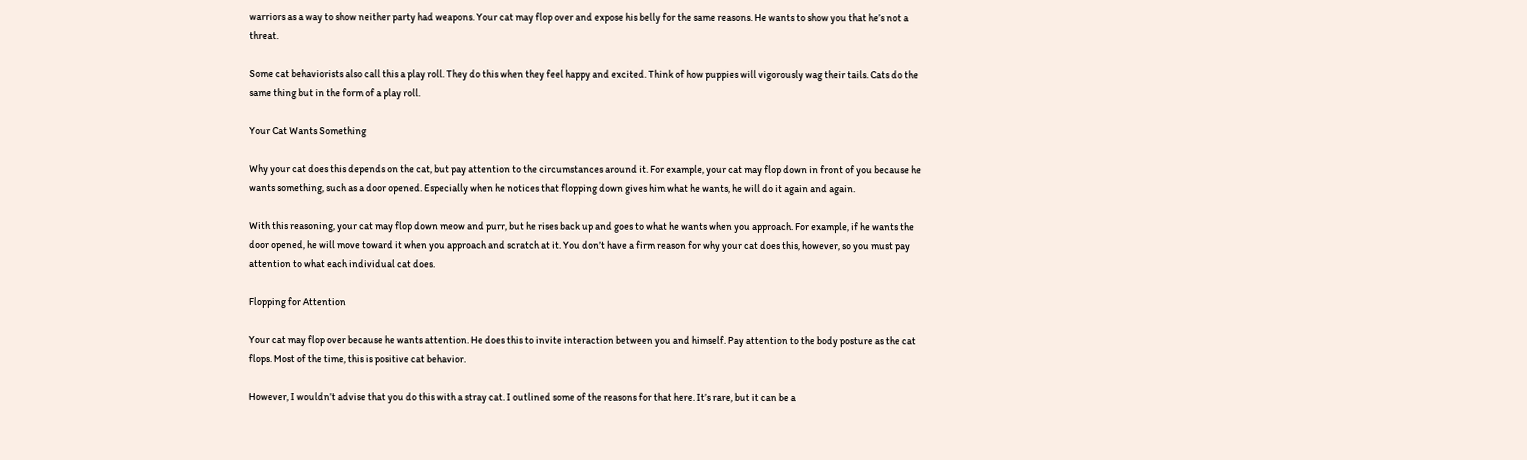warriors as a way to show neither party had weapons. Your cat may flop over and expose his belly for the same reasons. He wants to show you that he’s not a threat.

Some cat behaviorists also call this a play roll. They do this when they feel happy and excited. Think of how puppies will vigorously wag their tails. Cats do the same thing but in the form of a play roll.

Your Cat Wants Something

Why your cat does this depends on the cat, but pay attention to the circumstances around it. For example, your cat may flop down in front of you because he wants something, such as a door opened. Especially when he notices that flopping down gives him what he wants, he will do it again and again.

With this reasoning, your cat may flop down meow and purr, but he rises back up and goes to what he wants when you approach. For example, if he wants the door opened, he will move toward it when you approach and scratch at it. You don’t have a firm reason for why your cat does this, however, so you must pay attention to what each individual cat does.

Flopping for Attention

Your cat may flop over because he wants attention. He does this to invite interaction between you and himself. Pay attention to the body posture as the cat flops. Most of the time, this is positive cat behavior.

However, I wouldn’t advise that you do this with a stray cat. I outlined some of the reasons for that here. It’s rare, but it can be a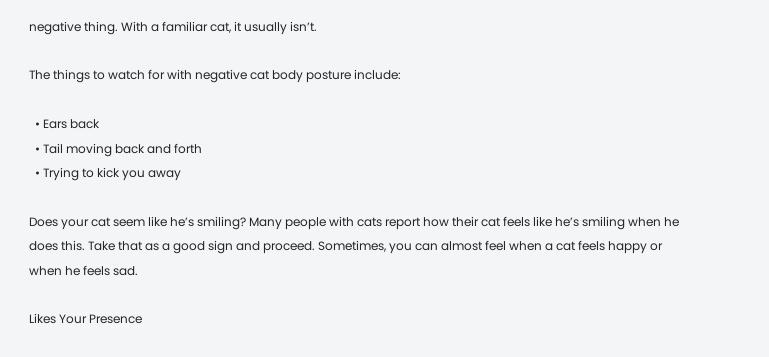negative thing. With a familiar cat, it usually isn’t.

The things to watch for with negative cat body posture include:

  • Ears back
  • Tail moving back and forth
  • Trying to kick you away

Does your cat seem like he’s smiling? Many people with cats report how their cat feels like he’s smiling when he does this. Take that as a good sign and proceed. Sometimes, you can almost feel when a cat feels happy or when he feels sad.

Likes Your Presence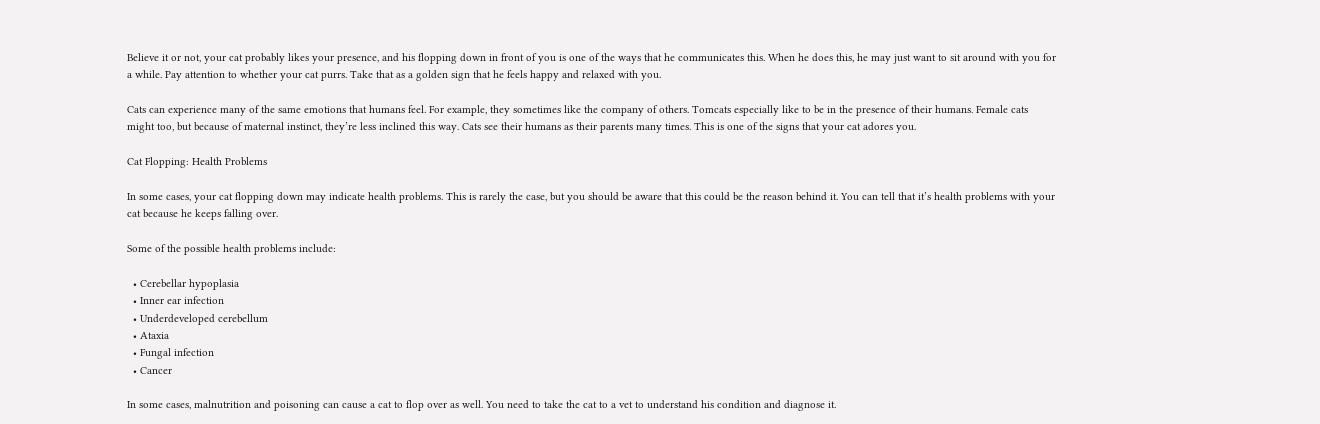Believe it or not, your cat probably likes your presence, and his flopping down in front of you is one of the ways that he communicates this. When he does this, he may just want to sit around with you for a while. Pay attention to whether your cat purrs. Take that as a golden sign that he feels happy and relaxed with you.

Cats can experience many of the same emotions that humans feel. For example, they sometimes like the company of others. Tomcats especially like to be in the presence of their humans. Female cats might too, but because of maternal instinct, they’re less inclined this way. Cats see their humans as their parents many times. This is one of the signs that your cat adores you.

Cat Flopping: Health Problems

In some cases, your cat flopping down may indicate health problems. This is rarely the case, but you should be aware that this could be the reason behind it. You can tell that it’s health problems with your cat because he keeps falling over.

Some of the possible health problems include:

  • Cerebellar hypoplasia
  • Inner ear infection
  • Underdeveloped cerebellum
  • Ataxia
  • Fungal infection
  • Cancer

In some cases, malnutrition and poisoning can cause a cat to flop over as well. You need to take the cat to a vet to understand his condition and diagnose it.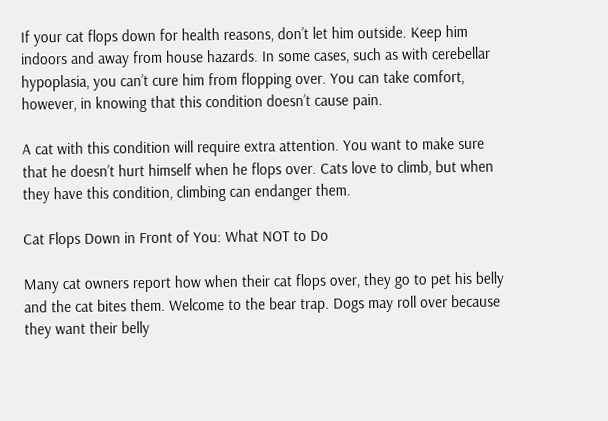If your cat flops down for health reasons, don’t let him outside. Keep him indoors and away from house hazards. In some cases, such as with cerebellar hypoplasia, you can’t cure him from flopping over. You can take comfort, however, in knowing that this condition doesn’t cause pain.

A cat with this condition will require extra attention. You want to make sure that he doesn’t hurt himself when he flops over. Cats love to climb, but when they have this condition, climbing can endanger them.

Cat Flops Down in Front of You: What NOT to Do

Many cat owners report how when their cat flops over, they go to pet his belly and the cat bites them. Welcome to the bear trap. Dogs may roll over because they want their belly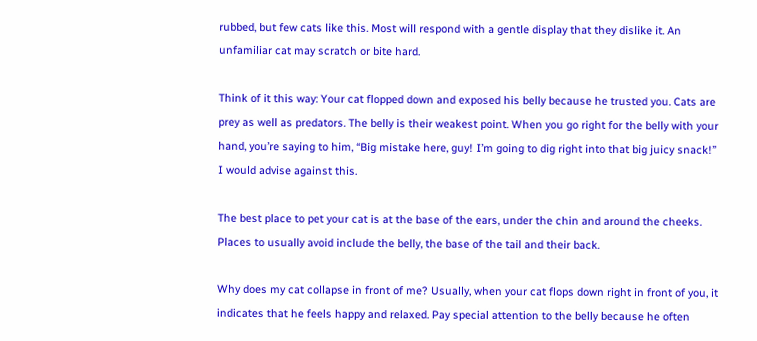rubbed, but few cats like this. Most will respond with a gentle display that they dislike it. An unfamiliar cat may scratch or bite hard.

Think of it this way: Your cat flopped down and exposed his belly because he trusted you. Cats are prey as well as predators. The belly is their weakest point. When you go right for the belly with your hand, you’re saying to him, “Big mistake here, guy! I’m going to dig right into that big juicy snack!” I would advise against this.

The best place to pet your cat is at the base of the ears, under the chin and around the cheeks. Places to usually avoid include the belly, the base of the tail and their back.

Why does my cat collapse in front of me? Usually, when your cat flops down right in front of you, it indicates that he feels happy and relaxed. Pay special attention to the belly because he often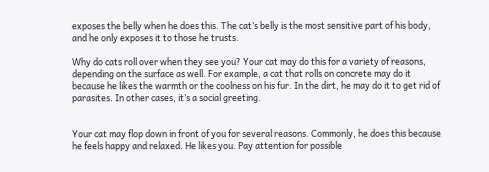exposes the belly when he does this. The cat’s belly is the most sensitive part of his body, and he only exposes it to those he trusts.

Why do cats roll over when they see you? Your cat may do this for a variety of reasons, depending on the surface as well. For example, a cat that rolls on concrete may do it because he likes the warmth or the coolness on his fur. In the dirt, he may do it to get rid of parasites. In other cases, it’s a social greeting.


Your cat may flop down in front of you for several reasons. Commonly, he does this because he feels happy and relaxed. He likes you. Pay attention for possible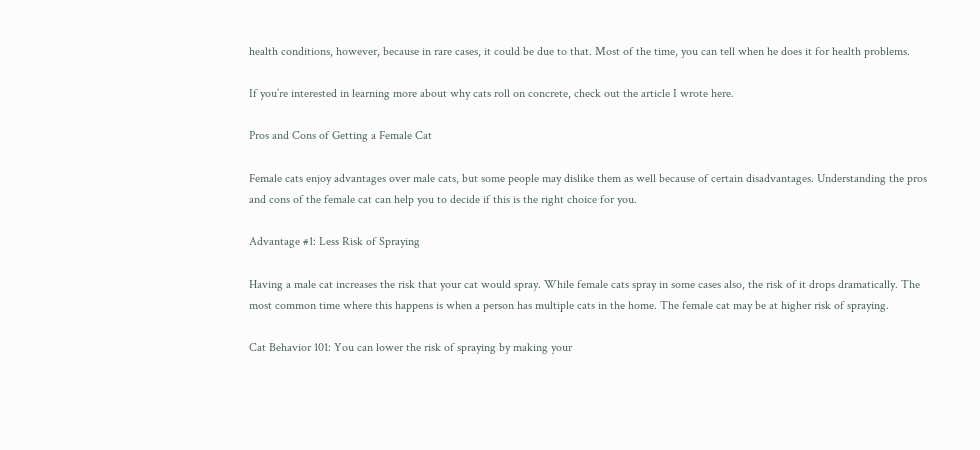health conditions, however, because in rare cases, it could be due to that. Most of the time, you can tell when he does it for health problems.

If you’re interested in learning more about why cats roll on concrete, check out the article I wrote here.

Pros and Cons of Getting a Female Cat

Female cats enjoy advantages over male cats, but some people may dislike them as well because of certain disadvantages. Understanding the pros and cons of the female cat can help you to decide if this is the right choice for you.

Advantage #1: Less Risk of Spraying

Having a male cat increases the risk that your cat would spray. While female cats spray in some cases also, the risk of it drops dramatically. The most common time where this happens is when a person has multiple cats in the home. The female cat may be at higher risk of spraying.

Cat Behavior 101: You can lower the risk of spraying by making your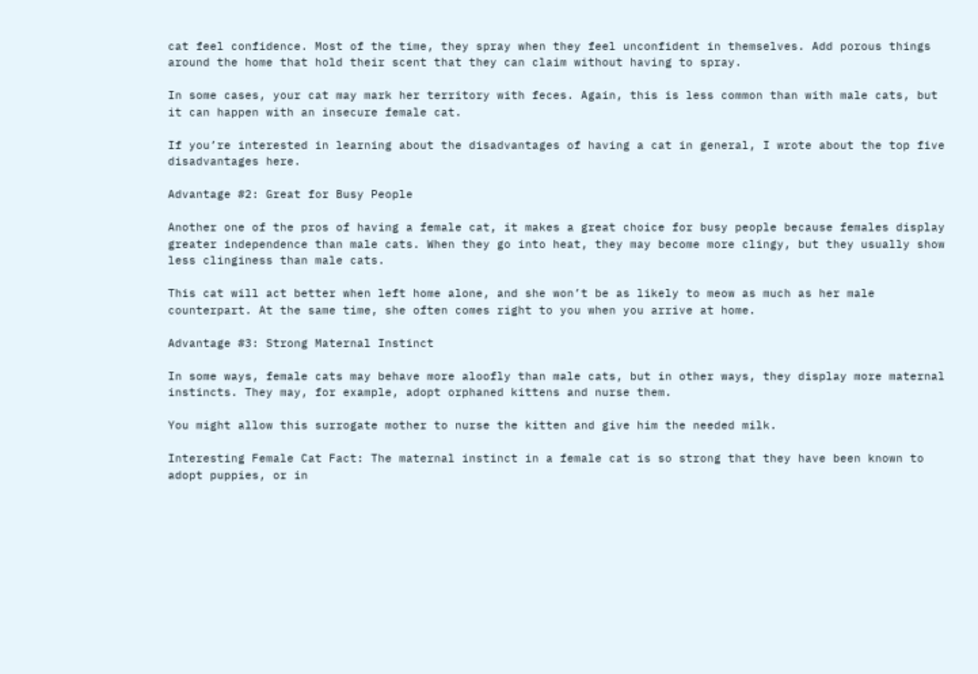cat feel confidence. Most of the time, they spray when they feel unconfident in themselves. Add porous things around the home that hold their scent that they can claim without having to spray.

In some cases, your cat may mark her territory with feces. Again, this is less common than with male cats, but it can happen with an insecure female cat.

If you’re interested in learning about the disadvantages of having a cat in general, I wrote about the top five disadvantages here.

Advantage #2: Great for Busy People

Another one of the pros of having a female cat, it makes a great choice for busy people because females display greater independence than male cats. When they go into heat, they may become more clingy, but they usually show less clinginess than male cats.

This cat will act better when left home alone, and she won’t be as likely to meow as much as her male counterpart. At the same time, she often comes right to you when you arrive at home.

Advantage #3: Strong Maternal Instinct

In some ways, female cats may behave more aloofly than male cats, but in other ways, they display more maternal instincts. They may, for example, adopt orphaned kittens and nurse them.

You might allow this surrogate mother to nurse the kitten and give him the needed milk.

Interesting Female Cat Fact: The maternal instinct in a female cat is so strong that they have been known to adopt puppies, or in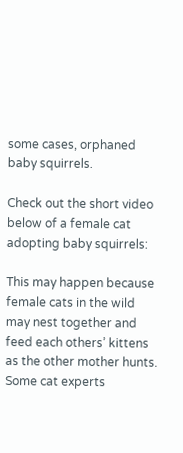some cases, orphaned baby squirrels.

Check out the short video below of a female cat adopting baby squirrels:

This may happen because female cats in the wild may nest together and feed each others’ kittens as the other mother hunts. Some cat experts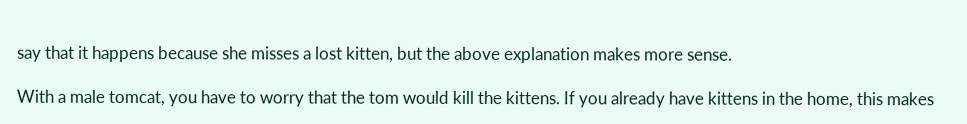say that it happens because she misses a lost kitten, but the above explanation makes more sense.

With a male tomcat, you have to worry that the tom would kill the kittens. If you already have kittens in the home, this makes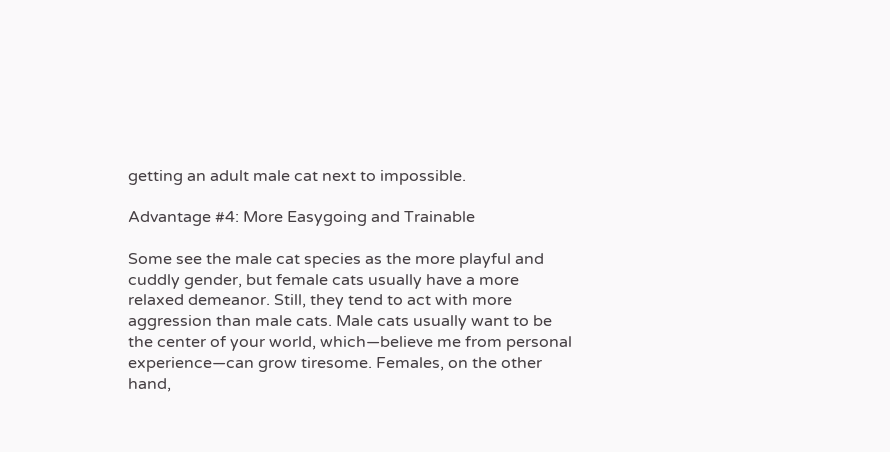getting an adult male cat next to impossible.

Advantage #4: More Easygoing and Trainable

Some see the male cat species as the more playful and cuddly gender, but female cats usually have a more relaxed demeanor. Still, they tend to act with more aggression than male cats. Male cats usually want to be the center of your world, which—believe me from personal experience—can grow tiresome. Females, on the other hand,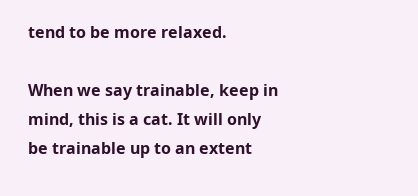tend to be more relaxed.

When we say trainable, keep in mind, this is a cat. It will only be trainable up to an extent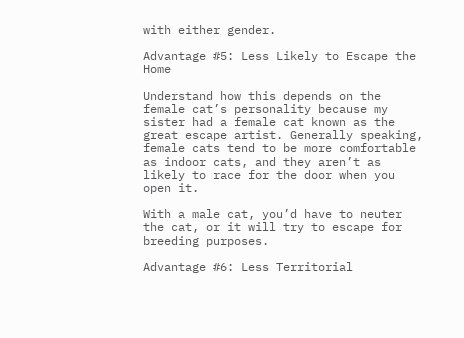with either gender.

Advantage #5: Less Likely to Escape the Home

Understand how this depends on the female cat’s personality because my sister had a female cat known as the great escape artist. Generally speaking, female cats tend to be more comfortable as indoor cats, and they aren’t as likely to race for the door when you open it.

With a male cat, you’d have to neuter the cat, or it will try to escape for breeding purposes.

Advantage #6: Less Territorial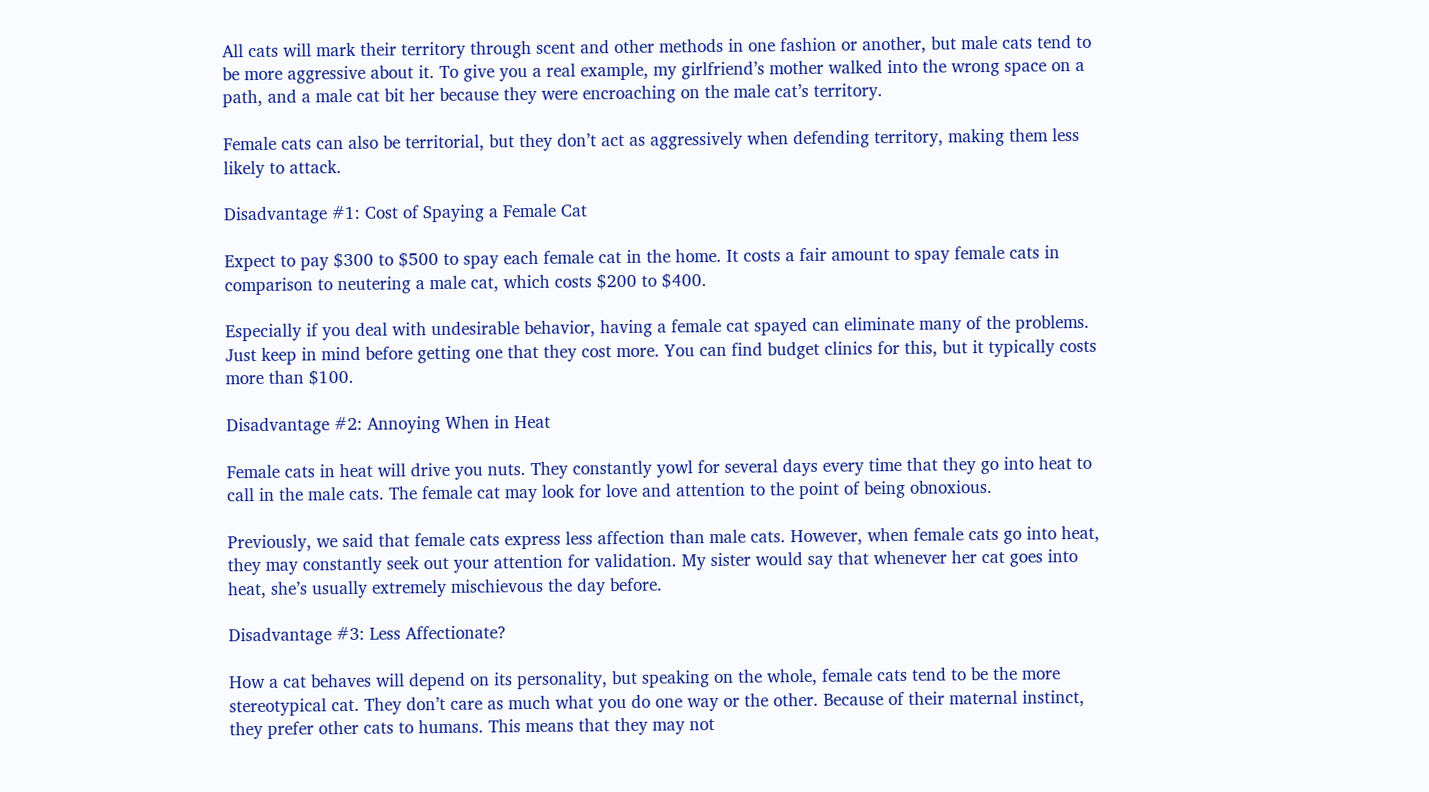All cats will mark their territory through scent and other methods in one fashion or another, but male cats tend to be more aggressive about it. To give you a real example, my girlfriend’s mother walked into the wrong space on a path, and a male cat bit her because they were encroaching on the male cat’s territory.

Female cats can also be territorial, but they don’t act as aggressively when defending territory, making them less likely to attack.

Disadvantage #1: Cost of Spaying a Female Cat

Expect to pay $300 to $500 to spay each female cat in the home. It costs a fair amount to spay female cats in comparison to neutering a male cat, which costs $200 to $400.

Especially if you deal with undesirable behavior, having a female cat spayed can eliminate many of the problems. Just keep in mind before getting one that they cost more. You can find budget clinics for this, but it typically costs more than $100.

Disadvantage #2: Annoying When in Heat

Female cats in heat will drive you nuts. They constantly yowl for several days every time that they go into heat to call in the male cats. The female cat may look for love and attention to the point of being obnoxious.

Previously, we said that female cats express less affection than male cats. However, when female cats go into heat, they may constantly seek out your attention for validation. My sister would say that whenever her cat goes into heat, she’s usually extremely mischievous the day before.

Disadvantage #3: Less Affectionate?

How a cat behaves will depend on its personality, but speaking on the whole, female cats tend to be the more stereotypical cat. They don’t care as much what you do one way or the other. Because of their maternal instinct, they prefer other cats to humans. This means that they may not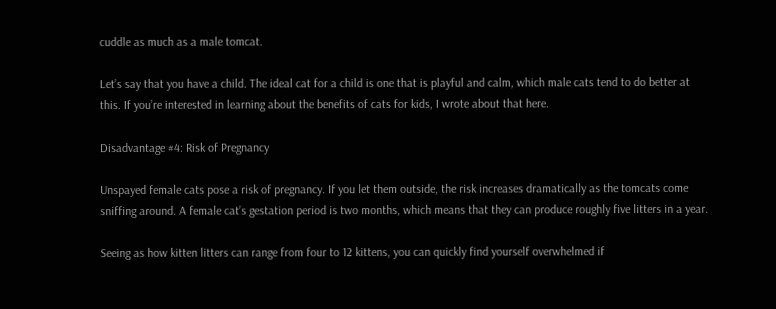cuddle as much as a male tomcat.

Let’s say that you have a child. The ideal cat for a child is one that is playful and calm, which male cats tend to do better at this. If you’re interested in learning about the benefits of cats for kids, I wrote about that here.

Disadvantage #4: Risk of Pregnancy

Unspayed female cats pose a risk of pregnancy. If you let them outside, the risk increases dramatically as the tomcats come sniffing around. A female cat’s gestation period is two months, which means that they can produce roughly five litters in a year.

Seeing as how kitten litters can range from four to 12 kittens, you can quickly find yourself overwhelmed if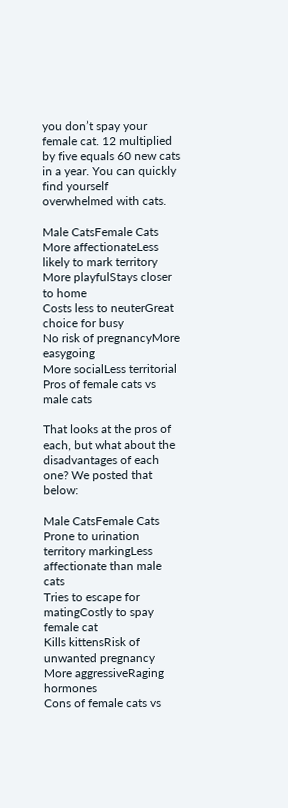you don’t spay your female cat. 12 multiplied by five equals 60 new cats in a year. You can quickly find yourself overwhelmed with cats.

Male CatsFemale Cats
More affectionateLess likely to mark territory
More playfulStays closer to home
Costs less to neuterGreat choice for busy
No risk of pregnancyMore easygoing
More socialLess territorial
Pros of female cats vs male cats

That looks at the pros of each, but what about the disadvantages of each one? We posted that below:

Male CatsFemale Cats
Prone to urination territory markingLess affectionate than male cats
Tries to escape for matingCostly to spay female cat
Kills kittensRisk of unwanted pregnancy
More aggressiveRaging hormones
Cons of female cats vs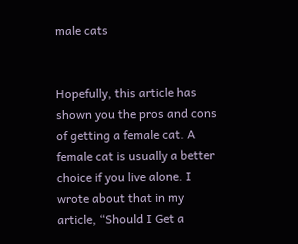male cats


Hopefully, this article has shown you the pros and cons of getting a female cat. A female cat is usually a better choice if you live alone. I wrote about that in my article, “Should I Get a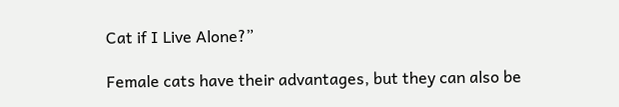Cat if I Live Alone?”

Female cats have their advantages, but they can also be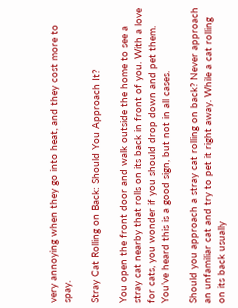very annoying when they go into heat, and they cost more to spay.

Stray Cat Rolling on Back: Should You Approach It?

You open the front door and walk outside the home to see a stray cat nearby that rolls on its back in front of you. With a love for cats, you wonder if you should drop down and pet them. You’ve heard this is a good sign, but not in all cases.

Should you approach a stray cat rolling on back? Never approach an unfamiliar cat and try to pet it right away. While a cat rolling on its back usually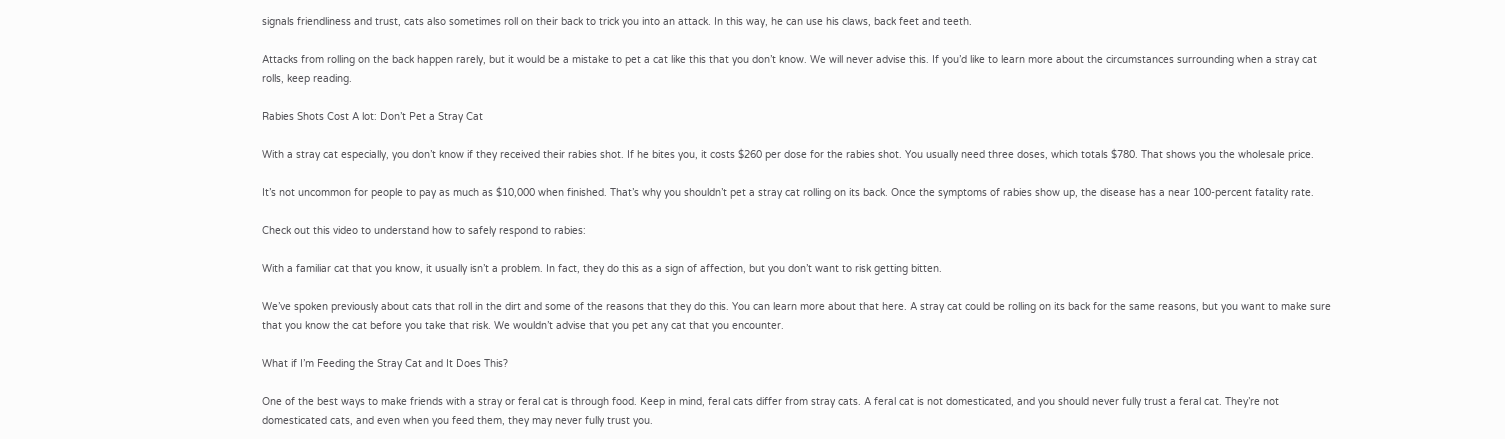signals friendliness and trust, cats also sometimes roll on their back to trick you into an attack. In this way, he can use his claws, back feet and teeth.

Attacks from rolling on the back happen rarely, but it would be a mistake to pet a cat like this that you don’t know. We will never advise this. If you’d like to learn more about the circumstances surrounding when a stray cat rolls, keep reading.

Rabies Shots Cost A lot: Don’t Pet a Stray Cat

With a stray cat especially, you don’t know if they received their rabies shot. If he bites you, it costs $260 per dose for the rabies shot. You usually need three doses, which totals $780. That shows you the wholesale price.

It’s not uncommon for people to pay as much as $10,000 when finished. That’s why you shouldn’t pet a stray cat rolling on its back. Once the symptoms of rabies show up, the disease has a near 100-percent fatality rate.

Check out this video to understand how to safely respond to rabies:

With a familiar cat that you know, it usually isn’t a problem. In fact, they do this as a sign of affection, but you don’t want to risk getting bitten.

We’ve spoken previously about cats that roll in the dirt and some of the reasons that they do this. You can learn more about that here. A stray cat could be rolling on its back for the same reasons, but you want to make sure that you know the cat before you take that risk. We wouldn’t advise that you pet any cat that you encounter.

What if I’m Feeding the Stray Cat and It Does This?

One of the best ways to make friends with a stray or feral cat is through food. Keep in mind, feral cats differ from stray cats. A feral cat is not domesticated, and you should never fully trust a feral cat. They’re not domesticated cats, and even when you feed them, they may never fully trust you.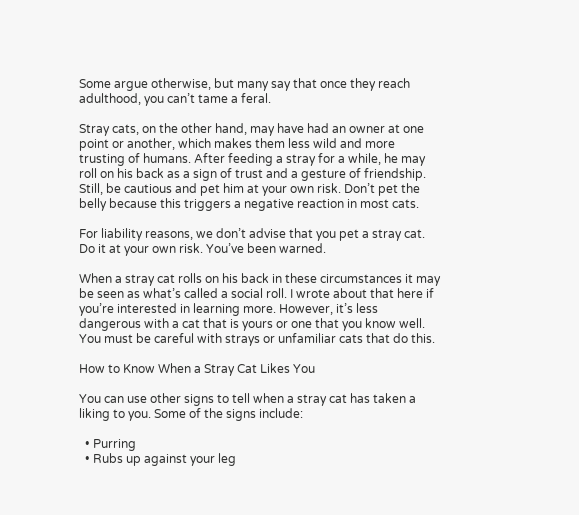Some argue otherwise, but many say that once they reach adulthood, you can’t tame a feral.

Stray cats, on the other hand, may have had an owner at one point or another, which makes them less wild and more trusting of humans. After feeding a stray for a while, he may roll on his back as a sign of trust and a gesture of friendship. Still, be cautious and pet him at your own risk. Don’t pet the belly because this triggers a negative reaction in most cats.

For liability reasons, we don’t advise that you pet a stray cat. Do it at your own risk. You’ve been warned.

When a stray cat rolls on his back in these circumstances it may be seen as what’s called a social roll. I wrote about that here if you’re interested in learning more. However, it’s less dangerous with a cat that is yours or one that you know well. You must be careful with strays or unfamiliar cats that do this.

How to Know When a Stray Cat Likes You

You can use other signs to tell when a stray cat has taken a liking to you. Some of the signs include:

  • Purring
  • Rubs up against your leg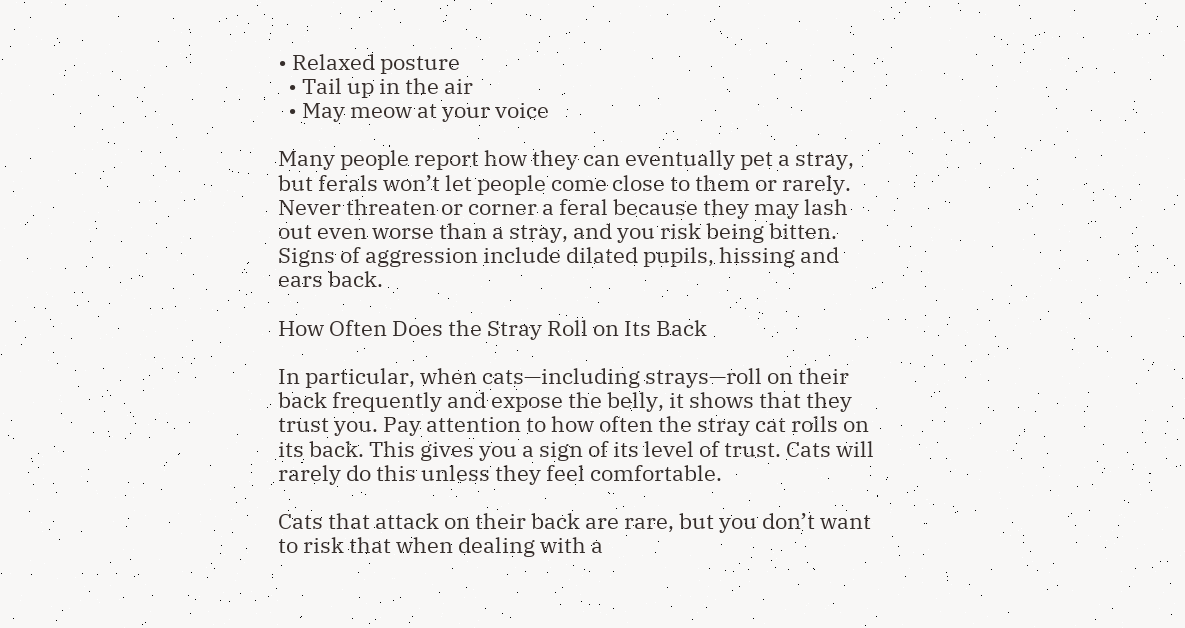• Relaxed posture
  • Tail up in the air
  • May meow at your voice

Many people report how they can eventually pet a stray, but ferals won’t let people come close to them or rarely. Never threaten or corner a feral because they may lash out even worse than a stray, and you risk being bitten. Signs of aggression include dilated pupils, hissing and ears back.

How Often Does the Stray Roll on Its Back

In particular, when cats—including strays—roll on their back frequently and expose the belly, it shows that they trust you. Pay attention to how often the stray cat rolls on its back. This gives you a sign of its level of trust. Cats will rarely do this unless they feel comfortable.

Cats that attack on their back are rare, but you don’t want to risk that when dealing with a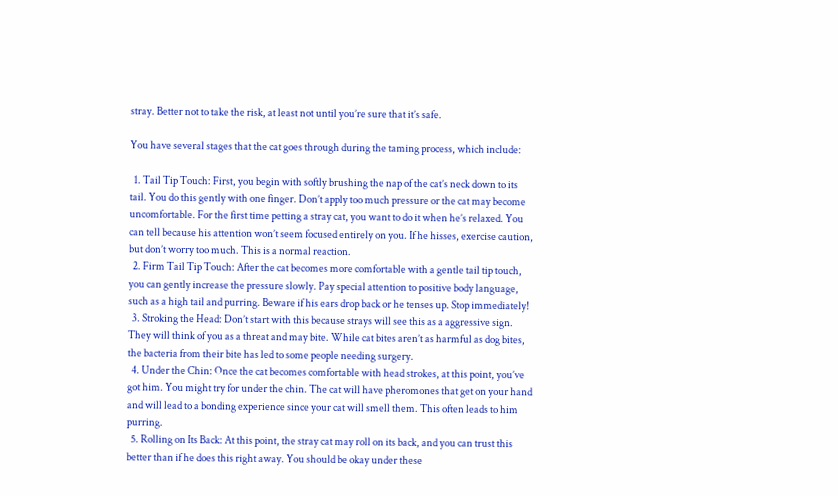stray. Better not to take the risk, at least not until you’re sure that it’s safe.

You have several stages that the cat goes through during the taming process, which include:

  1. Tail Tip Touch: First, you begin with softly brushing the nap of the cat’s neck down to its tail. You do this gently with one finger. Don’t apply too much pressure or the cat may become uncomfortable. For the first time petting a stray cat, you want to do it when he’s relaxed. You can tell because his attention won’t seem focused entirely on you. If he hisses, exercise caution, but don’t worry too much. This is a normal reaction.
  2. Firm Tail Tip Touch: After the cat becomes more comfortable with a gentle tail tip touch, you can gently increase the pressure slowly. Pay special attention to positive body language, such as a high tail and purring. Beware if his ears drop back or he tenses up. Stop immediately!
  3. Stroking the Head: Don’t start with this because strays will see this as a aggressive sign. They will think of you as a threat and may bite. While cat bites aren’t as harmful as dog bites, the bacteria from their bite has led to some people needing surgery.
  4. Under the Chin: Once the cat becomes comfortable with head strokes, at this point, you’ve got him. You might try for under the chin. The cat will have pheromones that get on your hand and will lead to a bonding experience since your cat will smell them. This often leads to him purring.
  5. Rolling on Its Back: At this point, the stray cat may roll on its back, and you can trust this better than if he does this right away. You should be okay under these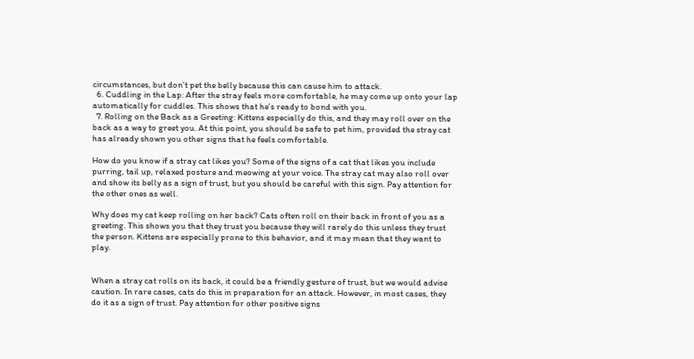circumstances, but don’t pet the belly because this can cause him to attack.
  6. Cuddling in the Lap: After the stray feels more comfortable, he may come up onto your lap automatically for cuddles. This shows that he’s ready to bond with you.
  7. Rolling on the Back as a Greeting: Kittens especially do this, and they may roll over on the back as a way to greet you. At this point, you should be safe to pet him, provided the stray cat has already shown you other signs that he feels comfortable.

How do you know if a stray cat likes you? Some of the signs of a cat that likes you include purring, tail up, relaxed posture and meowing at your voice. The stray cat may also roll over and show its belly as a sign of trust, but you should be careful with this sign. Pay attention for the other ones as well.

Why does my cat keep rolling on her back? Cats often roll on their back in front of you as a greeting. This shows you that they trust you because they will rarely do this unless they trust the person. Kittens are especially prone to this behavior, and it may mean that they want to play.


When a stray cat rolls on its back, it could be a friendly gesture of trust, but we would advise caution. In rare cases, cats do this in preparation for an attack. However, in most cases, they do it as a sign of trust. Pay attention for other positive signs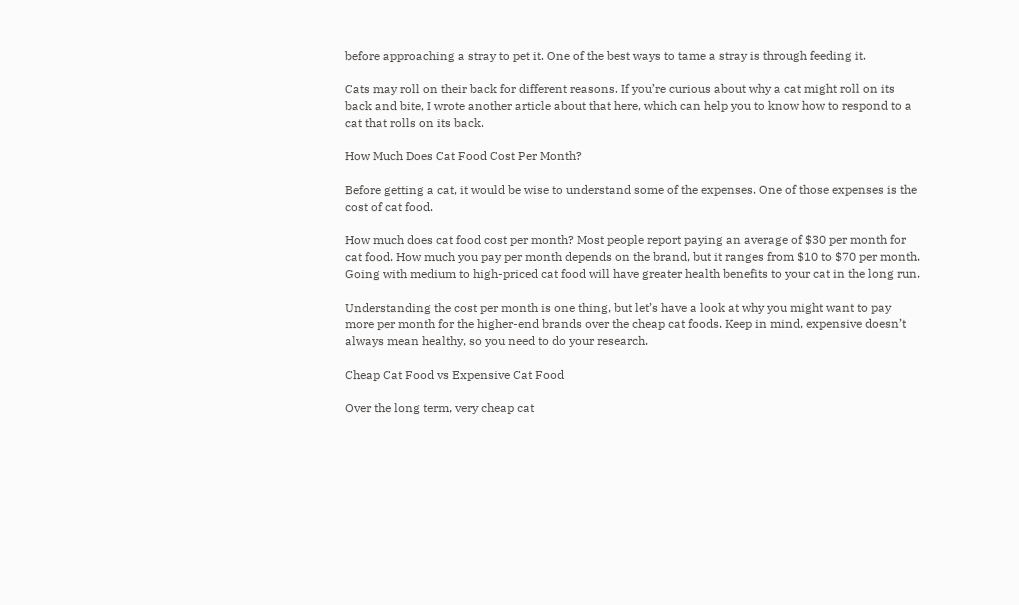before approaching a stray to pet it. One of the best ways to tame a stray is through feeding it.

Cats may roll on their back for different reasons. If you’re curious about why a cat might roll on its back and bite, I wrote another article about that here, which can help you to know how to respond to a cat that rolls on its back.

How Much Does Cat Food Cost Per Month?

Before getting a cat, it would be wise to understand some of the expenses. One of those expenses is the cost of cat food.

How much does cat food cost per month? Most people report paying an average of $30 per month for cat food. How much you pay per month depends on the brand, but it ranges from $10 to $70 per month. Going with medium to high-priced cat food will have greater health benefits to your cat in the long run.

Understanding the cost per month is one thing, but let’s have a look at why you might want to pay more per month for the higher-end brands over the cheap cat foods. Keep in mind, expensive doesn’t always mean healthy, so you need to do your research.

Cheap Cat Food vs Expensive Cat Food

Over the long term, very cheap cat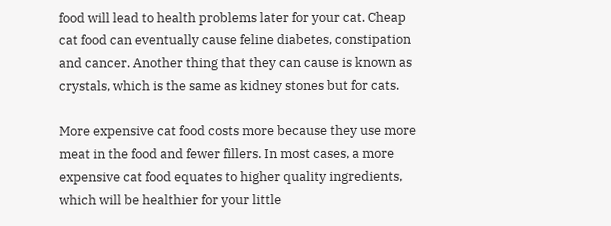food will lead to health problems later for your cat. Cheap cat food can eventually cause feline diabetes, constipation and cancer. Another thing that they can cause is known as crystals, which is the same as kidney stones but for cats.

More expensive cat food costs more because they use more meat in the food and fewer fillers. In most cases, a more expensive cat food equates to higher quality ingredients, which will be healthier for your little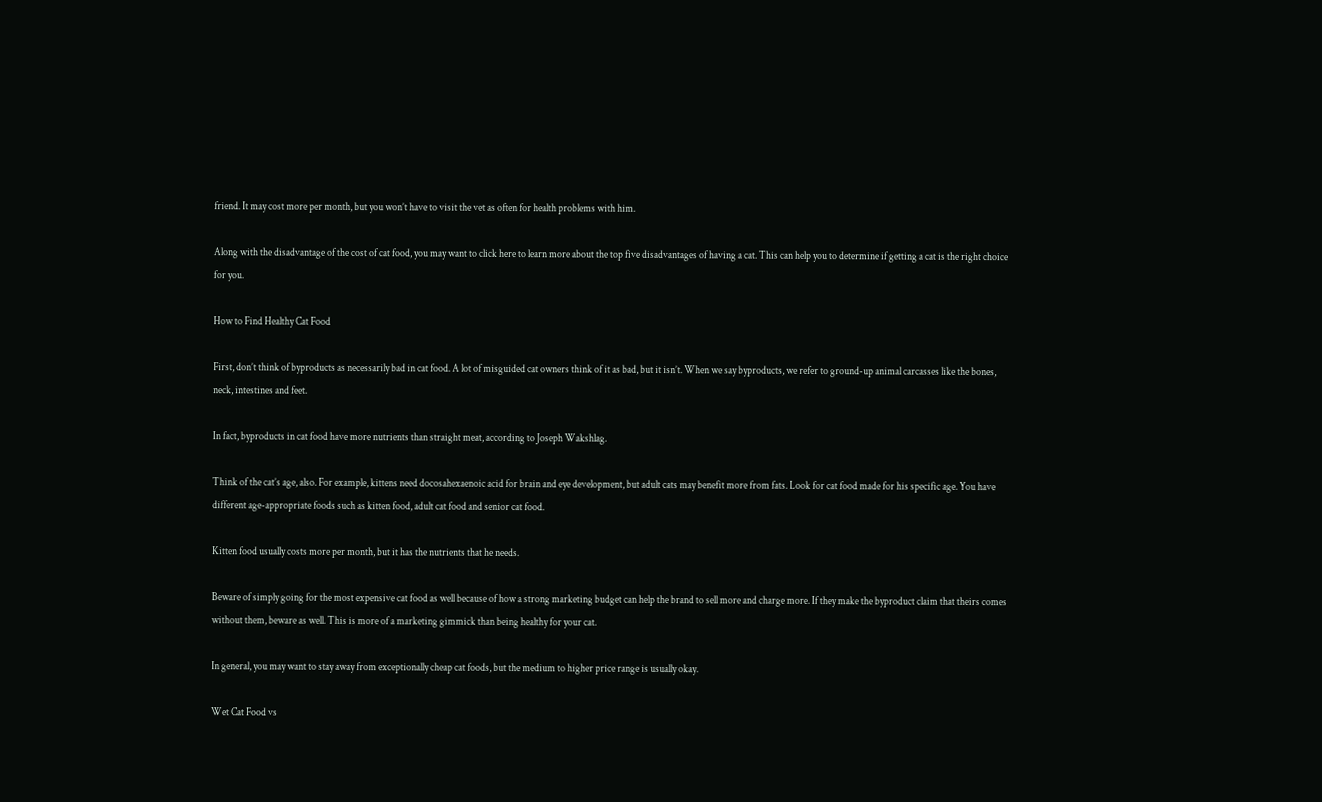friend. It may cost more per month, but you won’t have to visit the vet as often for health problems with him.

Along with the disadvantage of the cost of cat food, you may want to click here to learn more about the top five disadvantages of having a cat. This can help you to determine if getting a cat is the right choice for you.

How to Find Healthy Cat Food

First, don’t think of byproducts as necessarily bad in cat food. A lot of misguided cat owners think of it as bad, but it isn’t. When we say byproducts, we refer to ground-up animal carcasses like the bones, neck, intestines and feet.

In fact, byproducts in cat food have more nutrients than straight meat, according to Joseph Wakshlag.

Think of the cat’s age, also. For example, kittens need docosahexaenoic acid for brain and eye development, but adult cats may benefit more from fats. Look for cat food made for his specific age. You have different age-appropriate foods such as kitten food, adult cat food and senior cat food.

Kitten food usually costs more per month, but it has the nutrients that he needs.

Beware of simply going for the most expensive cat food as well because of how a strong marketing budget can help the brand to sell more and charge more. If they make the byproduct claim that theirs comes without them, beware as well. This is more of a marketing gimmick than being healthy for your cat.

In general, you may want to stay away from exceptionally cheap cat foods, but the medium to higher price range is usually okay.

Wet Cat Food vs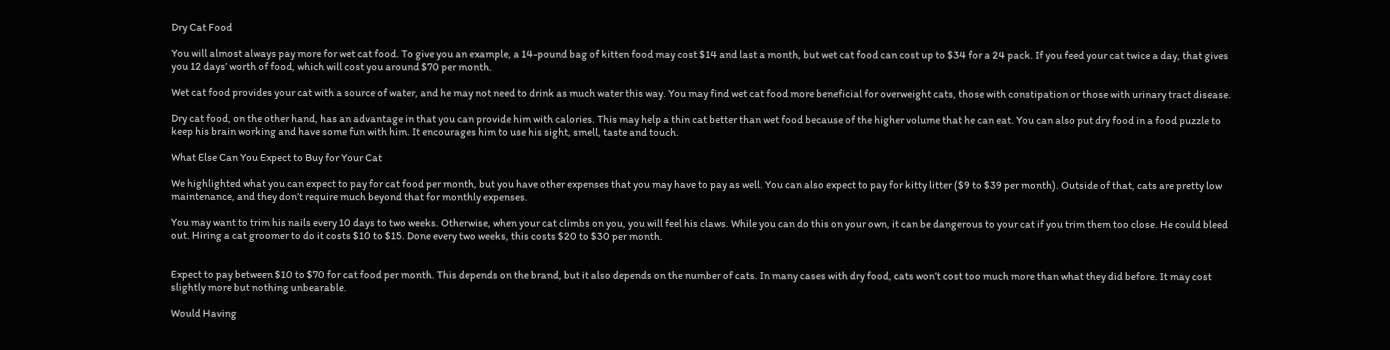Dry Cat Food

You will almost always pay more for wet cat food. To give you an example, a 14-pound bag of kitten food may cost $14 and last a month, but wet cat food can cost up to $34 for a 24 pack. If you feed your cat twice a day, that gives you 12 days’ worth of food, which will cost you around $70 per month.

Wet cat food provides your cat with a source of water, and he may not need to drink as much water this way. You may find wet cat food more beneficial for overweight cats, those with constipation or those with urinary tract disease.

Dry cat food, on the other hand, has an advantage in that you can provide him with calories. This may help a thin cat better than wet food because of the higher volume that he can eat. You can also put dry food in a food puzzle to keep his brain working and have some fun with him. It encourages him to use his sight, smell, taste and touch.

What Else Can You Expect to Buy for Your Cat

We highlighted what you can expect to pay for cat food per month, but you have other expenses that you may have to pay as well. You can also expect to pay for kitty litter ($9 to $39 per month). Outside of that, cats are pretty low maintenance, and they don’t require much beyond that for monthly expenses.

You may want to trim his nails every 10 days to two weeks. Otherwise, when your cat climbs on you, you will feel his claws. While you can do this on your own, it can be dangerous to your cat if you trim them too close. He could bleed out. Hiring a cat groomer to do it costs $10 to $15. Done every two weeks, this costs $20 to $30 per month.


Expect to pay between $10 to $70 for cat food per month. This depends on the brand, but it also depends on the number of cats. In many cases with dry food, cats won’t cost too much more than what they did before. It may cost slightly more but nothing unbearable.

Would Having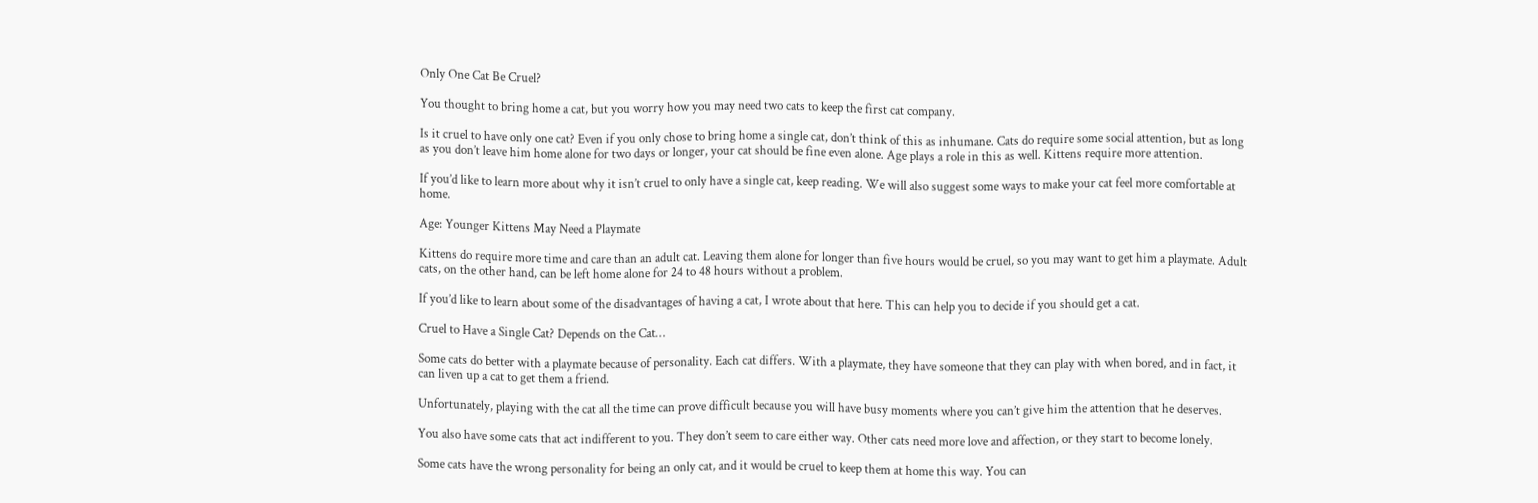Only One Cat Be Cruel?

You thought to bring home a cat, but you worry how you may need two cats to keep the first cat company.

Is it cruel to have only one cat? Even if you only chose to bring home a single cat, don’t think of this as inhumane. Cats do require some social attention, but as long as you don’t leave him home alone for two days or longer, your cat should be fine even alone. Age plays a role in this as well. Kittens require more attention.

If you’d like to learn more about why it isn’t cruel to only have a single cat, keep reading. We will also suggest some ways to make your cat feel more comfortable at home.

Age: Younger Kittens May Need a Playmate

Kittens do require more time and care than an adult cat. Leaving them alone for longer than five hours would be cruel, so you may want to get him a playmate. Adult cats, on the other hand, can be left home alone for 24 to 48 hours without a problem.

If you’d like to learn about some of the disadvantages of having a cat, I wrote about that here. This can help you to decide if you should get a cat.

Cruel to Have a Single Cat? Depends on the Cat…

Some cats do better with a playmate because of personality. Each cat differs. With a playmate, they have someone that they can play with when bored, and in fact, it can liven up a cat to get them a friend.

Unfortunately, playing with the cat all the time can prove difficult because you will have busy moments where you can’t give him the attention that he deserves.

You also have some cats that act indifferent to you. They don’t seem to care either way. Other cats need more love and affection, or they start to become lonely.

Some cats have the wrong personality for being an only cat, and it would be cruel to keep them at home this way. You can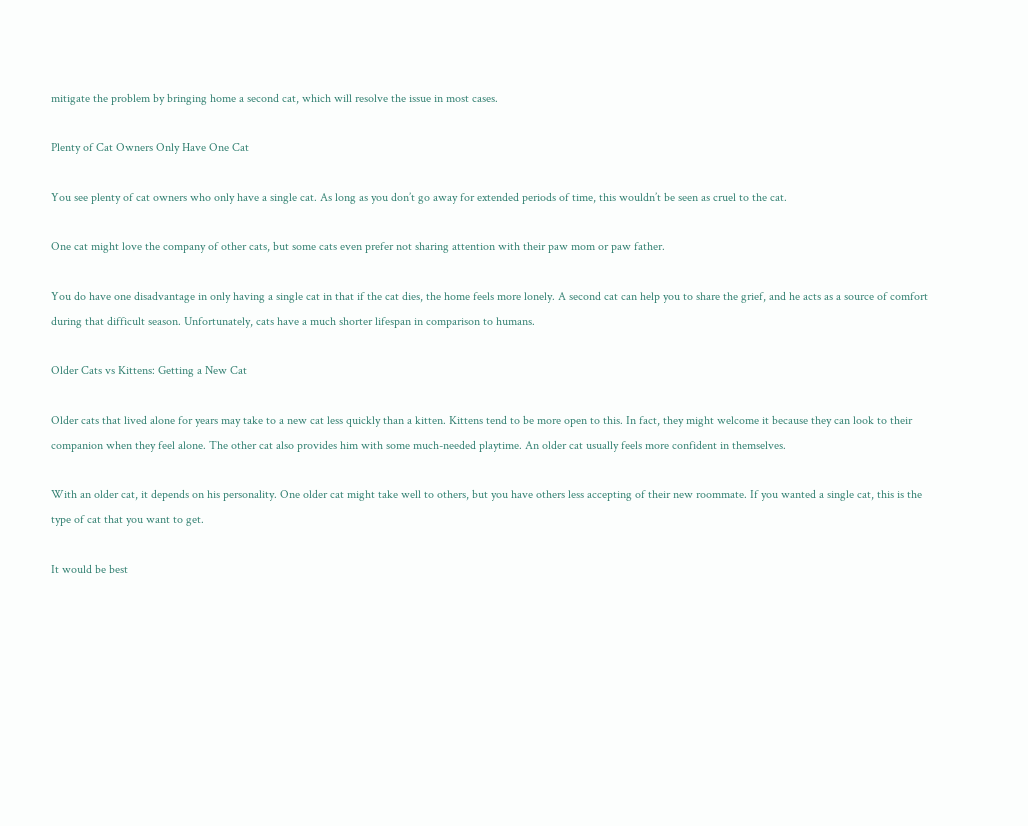mitigate the problem by bringing home a second cat, which will resolve the issue in most cases.

Plenty of Cat Owners Only Have One Cat

You see plenty of cat owners who only have a single cat. As long as you don’t go away for extended periods of time, this wouldn’t be seen as cruel to the cat.

One cat might love the company of other cats, but some cats even prefer not sharing attention with their paw mom or paw father.

You do have one disadvantage in only having a single cat in that if the cat dies, the home feels more lonely. A second cat can help you to share the grief, and he acts as a source of comfort during that difficult season. Unfortunately, cats have a much shorter lifespan in comparison to humans.

Older Cats vs Kittens: Getting a New Cat

Older cats that lived alone for years may take to a new cat less quickly than a kitten. Kittens tend to be more open to this. In fact, they might welcome it because they can look to their companion when they feel alone. The other cat also provides him with some much-needed playtime. An older cat usually feels more confident in themselves.

With an older cat, it depends on his personality. One older cat might take well to others, but you have others less accepting of their new roommate. If you wanted a single cat, this is the type of cat that you want to get.

It would be best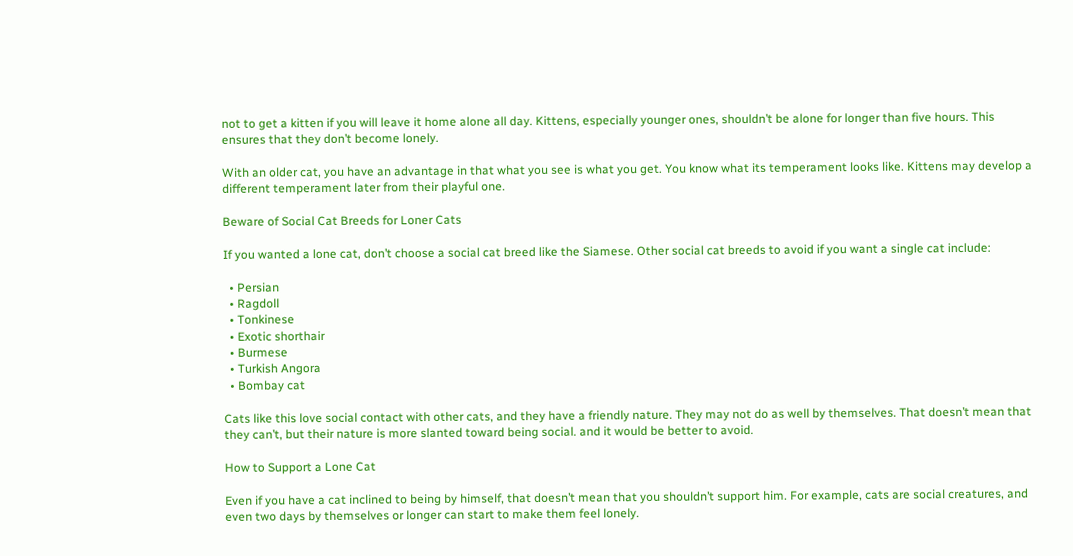not to get a kitten if you will leave it home alone all day. Kittens, especially younger ones, shouldn’t be alone for longer than five hours. This ensures that they don’t become lonely.

With an older cat, you have an advantage in that what you see is what you get. You know what its temperament looks like. Kittens may develop a different temperament later from their playful one.

Beware of Social Cat Breeds for Loner Cats

If you wanted a lone cat, don’t choose a social cat breed like the Siamese. Other social cat breeds to avoid if you want a single cat include:

  • Persian
  • Ragdoll
  • Tonkinese
  • Exotic shorthair
  • Burmese
  • Turkish Angora
  • Bombay cat

Cats like this love social contact with other cats, and they have a friendly nature. They may not do as well by themselves. That doesn’t mean that they can’t, but their nature is more slanted toward being social. and it would be better to avoid.

How to Support a Lone Cat

Even if you have a cat inclined to being by himself, that doesn’t mean that you shouldn’t support him. For example, cats are social creatures, and even two days by themselves or longer can start to make them feel lonely.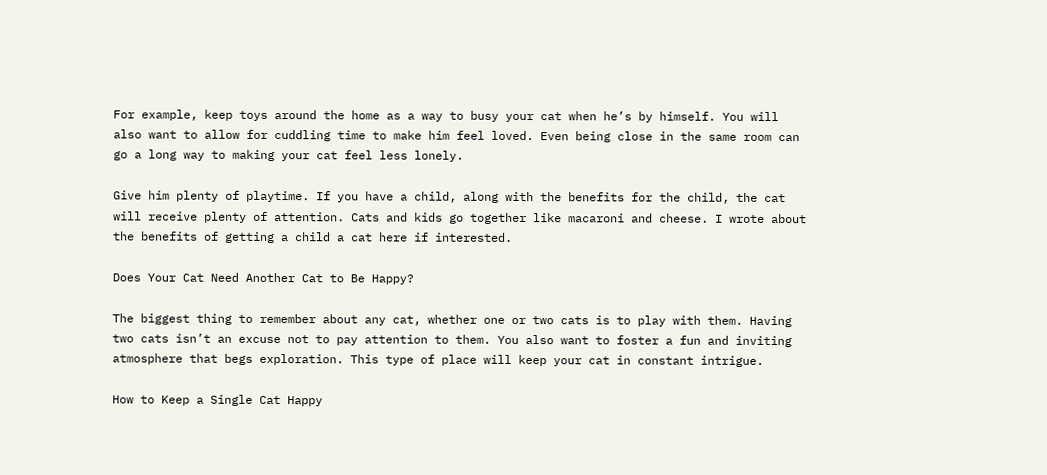For example, keep toys around the home as a way to busy your cat when he’s by himself. You will also want to allow for cuddling time to make him feel loved. Even being close in the same room can go a long way to making your cat feel less lonely.

Give him plenty of playtime. If you have a child, along with the benefits for the child, the cat will receive plenty of attention. Cats and kids go together like macaroni and cheese. I wrote about the benefits of getting a child a cat here if interested.

Does Your Cat Need Another Cat to Be Happy?

The biggest thing to remember about any cat, whether one or two cats is to play with them. Having two cats isn’t an excuse not to pay attention to them. You also want to foster a fun and inviting atmosphere that begs exploration. This type of place will keep your cat in constant intrigue.

How to Keep a Single Cat Happy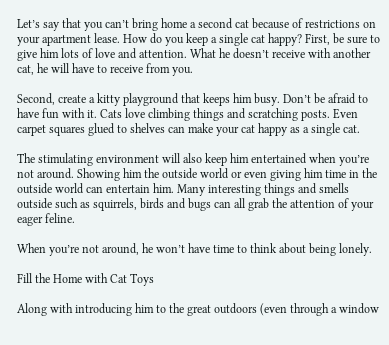Let’s say that you can’t bring home a second cat because of restrictions on your apartment lease. How do you keep a single cat happy? First, be sure to give him lots of love and attention. What he doesn’t receive with another cat, he will have to receive from you.

Second, create a kitty playground that keeps him busy. Don’t be afraid to have fun with it. Cats love climbing things and scratching posts. Even carpet squares glued to shelves can make your cat happy as a single cat.

The stimulating environment will also keep him entertained when you’re not around. Showing him the outside world or even giving him time in the outside world can entertain him. Many interesting things and smells outside such as squirrels, birds and bugs can all grab the attention of your eager feline.

When you’re not around, he won’t have time to think about being lonely.

Fill the Home with Cat Toys

Along with introducing him to the great outdoors (even through a window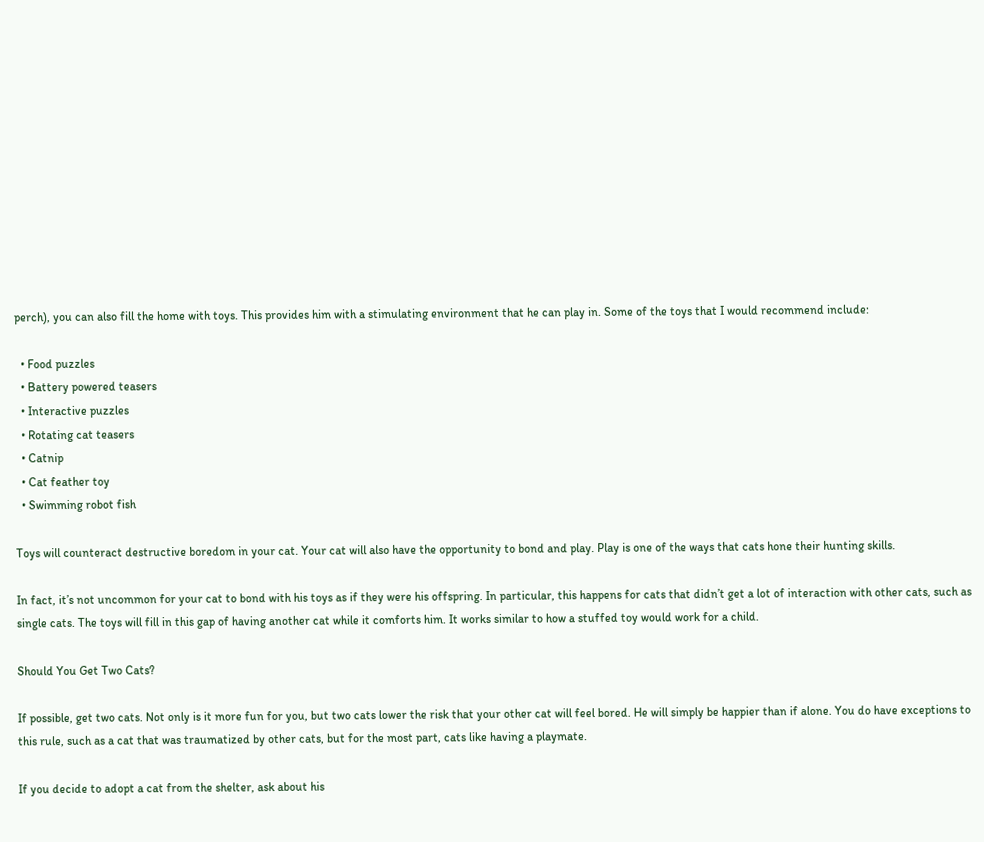perch), you can also fill the home with toys. This provides him with a stimulating environment that he can play in. Some of the toys that I would recommend include:

  • Food puzzles
  • Battery powered teasers
  • Interactive puzzles
  • Rotating cat teasers
  • Catnip
  • Cat feather toy
  • Swimming robot fish

Toys will counteract destructive boredom in your cat. Your cat will also have the opportunity to bond and play. Play is one of the ways that cats hone their hunting skills.

In fact, it’s not uncommon for your cat to bond with his toys as if they were his offspring. In particular, this happens for cats that didn’t get a lot of interaction with other cats, such as single cats. The toys will fill in this gap of having another cat while it comforts him. It works similar to how a stuffed toy would work for a child.

Should You Get Two Cats?

If possible, get two cats. Not only is it more fun for you, but two cats lower the risk that your other cat will feel bored. He will simply be happier than if alone. You do have exceptions to this rule, such as a cat that was traumatized by other cats, but for the most part, cats like having a playmate.

If you decide to adopt a cat from the shelter, ask about his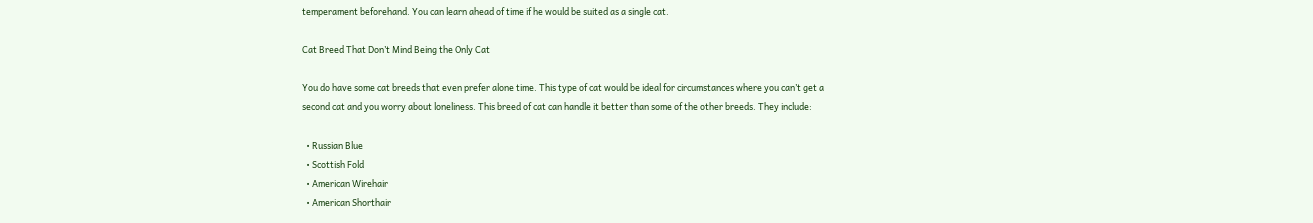temperament beforehand. You can learn ahead of time if he would be suited as a single cat.

Cat Breed That Don’t Mind Being the Only Cat

You do have some cat breeds that even prefer alone time. This type of cat would be ideal for circumstances where you can’t get a second cat and you worry about loneliness. This breed of cat can handle it better than some of the other breeds. They include:

  • Russian Blue
  • Scottish Fold
  • American Wirehair
  • American Shorthair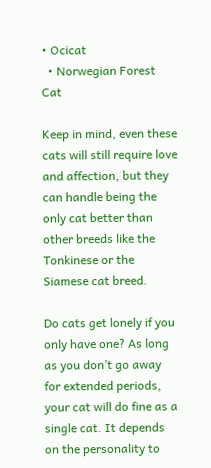• Ocicat
  • Norwegian Forest Cat

Keep in mind, even these cats will still require love and affection, but they can handle being the only cat better than other breeds like the Tonkinese or the Siamese cat breed.

Do cats get lonely if you only have one? As long as you don’t go away for extended periods, your cat will do fine as a single cat. It depends on the personality to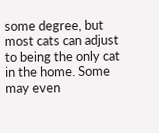some degree, but most cats can adjust to being the only cat in the home. Some may even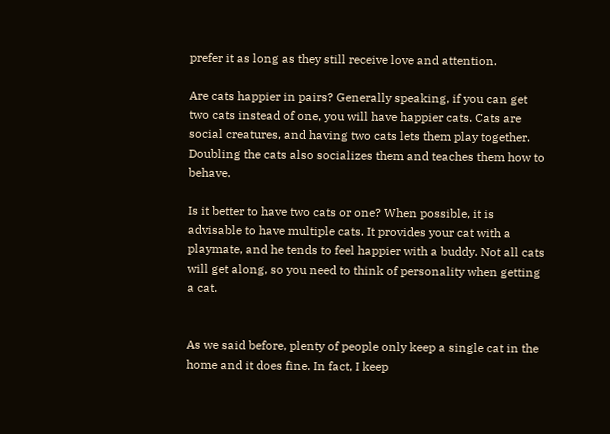prefer it as long as they still receive love and attention.

Are cats happier in pairs? Generally speaking, if you can get two cats instead of one, you will have happier cats. Cats are social creatures, and having two cats lets them play together. Doubling the cats also socializes them and teaches them how to behave.

Is it better to have two cats or one? When possible, it is advisable to have multiple cats. It provides your cat with a playmate, and he tends to feel happier with a buddy. Not all cats will get along, so you need to think of personality when getting a cat.


As we said before, plenty of people only keep a single cat in the home and it does fine. In fact, I keep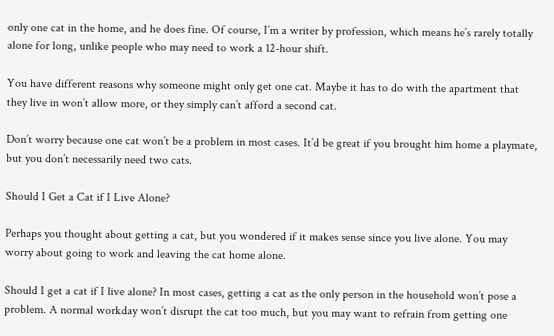only one cat in the home, and he does fine. Of course, I’m a writer by profession, which means he’s rarely totally alone for long, unlike people who may need to work a 12-hour shift.

You have different reasons why someone might only get one cat. Maybe it has to do with the apartment that they live in won’t allow more, or they simply can’t afford a second cat.

Don’t worry because one cat won’t be a problem in most cases. It’d be great if you brought him home a playmate, but you don’t necessarily need two cats.

Should I Get a Cat if I Live Alone?

Perhaps you thought about getting a cat, but you wondered if it makes sense since you live alone. You may worry about going to work and leaving the cat home alone.

Should I get a cat if I live alone? In most cases, getting a cat as the only person in the household won’t pose a problem. A normal workday won’t disrupt the cat too much, but you may want to refrain from getting one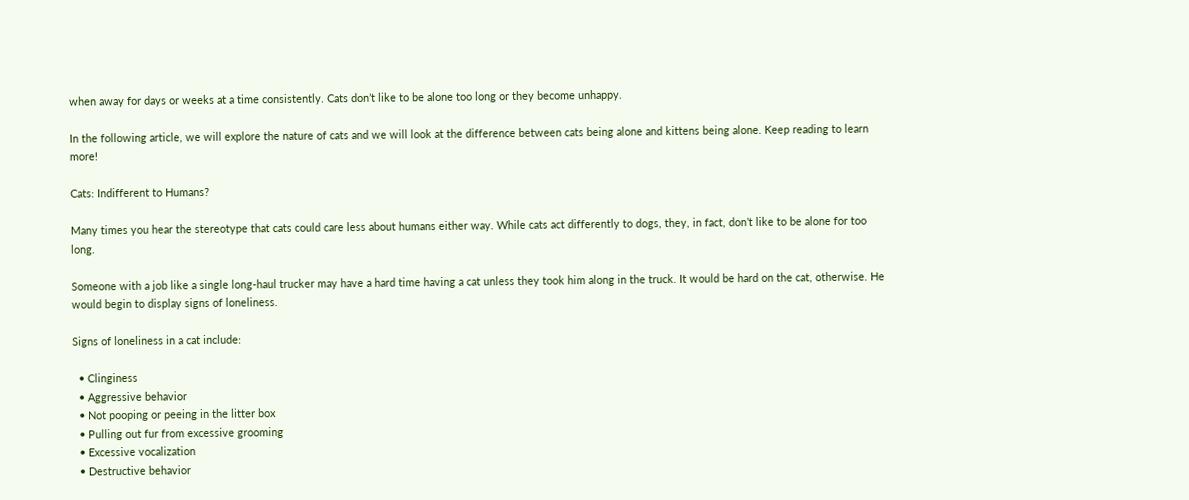when away for days or weeks at a time consistently. Cats don’t like to be alone too long or they become unhappy.

In the following article, we will explore the nature of cats and we will look at the difference between cats being alone and kittens being alone. Keep reading to learn more!

Cats: Indifferent to Humans?

Many times you hear the stereotype that cats could care less about humans either way. While cats act differently to dogs, they, in fact, don’t like to be alone for too long.

Someone with a job like a single long-haul trucker may have a hard time having a cat unless they took him along in the truck. It would be hard on the cat, otherwise. He would begin to display signs of loneliness.

Signs of loneliness in a cat include:

  • Clinginess
  • Aggressive behavior
  • Not pooping or peeing in the litter box
  • Pulling out fur from excessive grooming
  • Excessive vocalization
  • Destructive behavior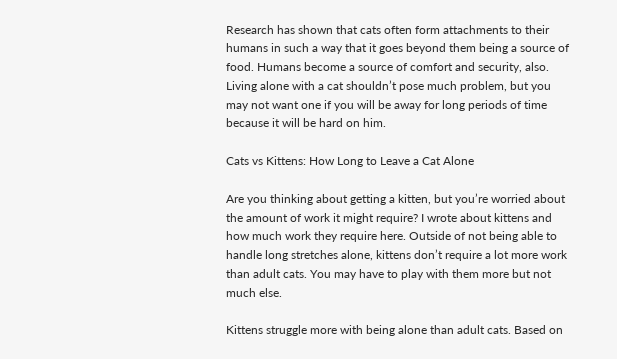Research has shown that cats often form attachments to their humans in such a way that it goes beyond them being a source of food. Humans become a source of comfort and security, also. Living alone with a cat shouldn’t pose much problem, but you may not want one if you will be away for long periods of time because it will be hard on him.

Cats vs Kittens: How Long to Leave a Cat Alone

Are you thinking about getting a kitten, but you’re worried about the amount of work it might require? I wrote about kittens and how much work they require here. Outside of not being able to handle long stretches alone, kittens don’t require a lot more work than adult cats. You may have to play with them more but not much else.

Kittens struggle more with being alone than adult cats. Based on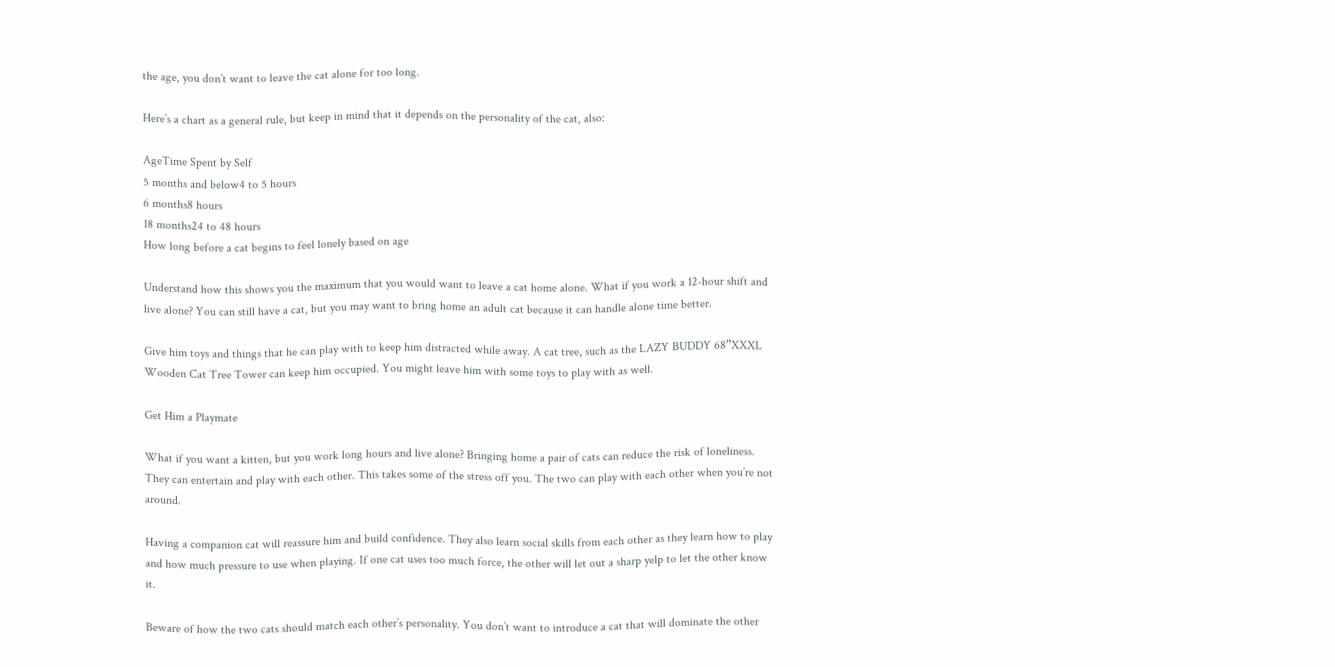the age, you don’t want to leave the cat alone for too long.

Here’s a chart as a general rule, but keep in mind that it depends on the personality of the cat, also:

AgeTime Spent by Self
5 months and below4 to 5 hours
6 months8 hours
18 months24 to 48 hours
How long before a cat begins to feel lonely based on age

Understand how this shows you the maximum that you would want to leave a cat home alone. What if you work a 12-hour shift and live alone? You can still have a cat, but you may want to bring home an adult cat because it can handle alone time better.

Give him toys and things that he can play with to keep him distracted while away. A cat tree, such as the LAZY BUDDY 68”XXXL Wooden Cat Tree Tower can keep him occupied. You might leave him with some toys to play with as well.

Get Him a Playmate

What if you want a kitten, but you work long hours and live alone? Bringing home a pair of cats can reduce the risk of loneliness. They can entertain and play with each other. This takes some of the stress off you. The two can play with each other when you’re not around.

Having a companion cat will reassure him and build confidence. They also learn social skills from each other as they learn how to play and how much pressure to use when playing. If one cat uses too much force, the other will let out a sharp yelp to let the other know it.

Beware of how the two cats should match each other’s personality. You don’t want to introduce a cat that will dominate the other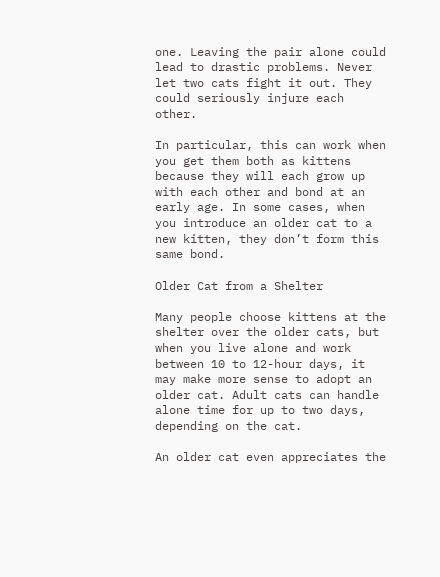one. Leaving the pair alone could lead to drastic problems. Never let two cats fight it out. They could seriously injure each other.

In particular, this can work when you get them both as kittens because they will each grow up with each other and bond at an early age. In some cases, when you introduce an older cat to a new kitten, they don’t form this same bond.

Older Cat from a Shelter

Many people choose kittens at the shelter over the older cats, but when you live alone and work between 10 to 12-hour days, it may make more sense to adopt an older cat. Adult cats can handle alone time for up to two days, depending on the cat.

An older cat even appreciates the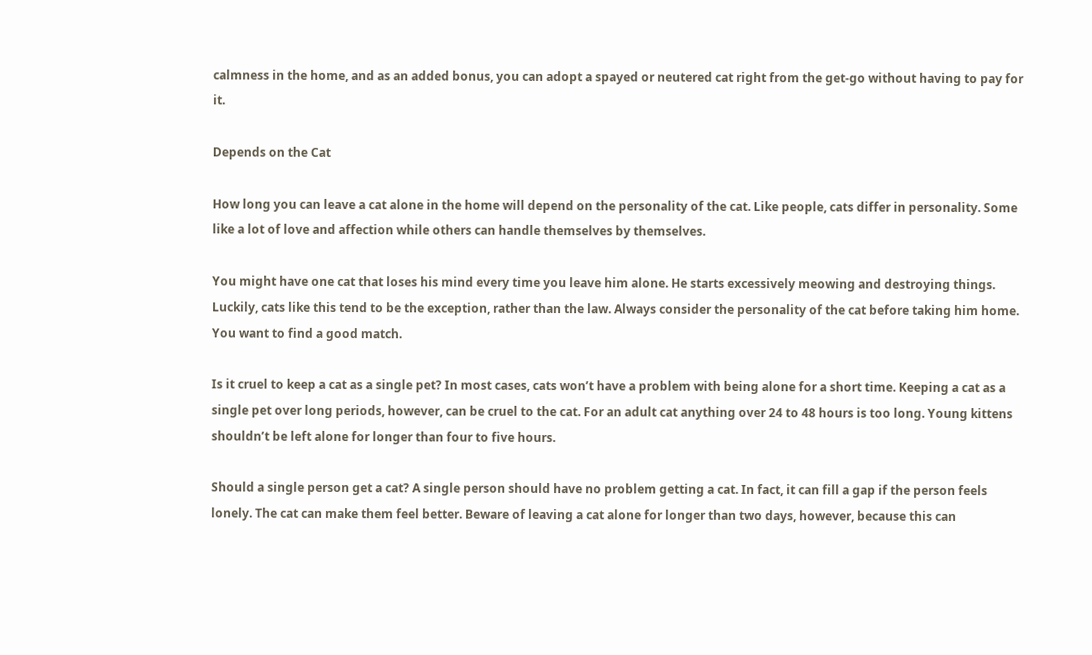calmness in the home, and as an added bonus, you can adopt a spayed or neutered cat right from the get-go without having to pay for it.

Depends on the Cat

How long you can leave a cat alone in the home will depend on the personality of the cat. Like people, cats differ in personality. Some like a lot of love and affection while others can handle themselves by themselves.

You might have one cat that loses his mind every time you leave him alone. He starts excessively meowing and destroying things. Luckily, cats like this tend to be the exception, rather than the law. Always consider the personality of the cat before taking him home. You want to find a good match.

Is it cruel to keep a cat as a single pet? In most cases, cats won’t have a problem with being alone for a short time. Keeping a cat as a single pet over long periods, however, can be cruel to the cat. For an adult cat anything over 24 to 48 hours is too long. Young kittens shouldn’t be left alone for longer than four to five hours.

Should a single person get a cat? A single person should have no problem getting a cat. In fact, it can fill a gap if the person feels lonely. The cat can make them feel better. Beware of leaving a cat alone for longer than two days, however, because this can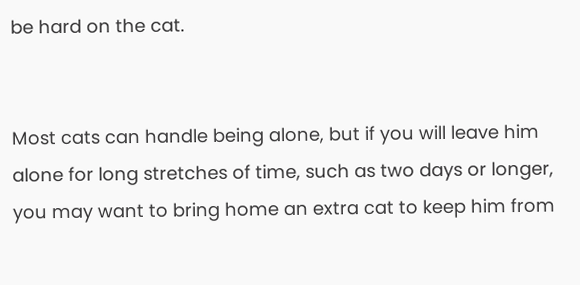be hard on the cat.


Most cats can handle being alone, but if you will leave him alone for long stretches of time, such as two days or longer, you may want to bring home an extra cat to keep him from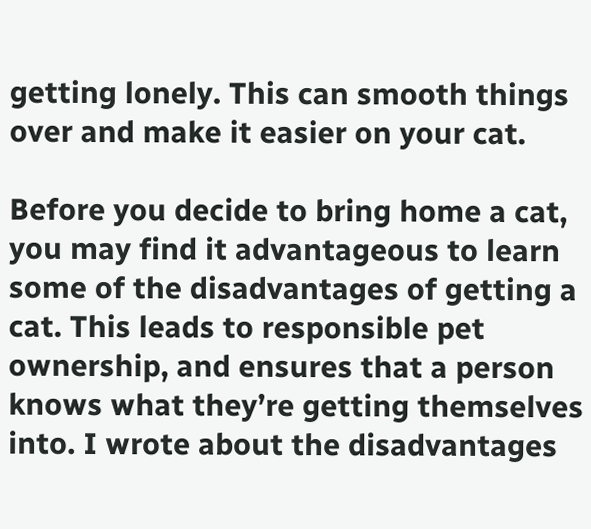getting lonely. This can smooth things over and make it easier on your cat.

Before you decide to bring home a cat, you may find it advantageous to learn some of the disadvantages of getting a cat. This leads to responsible pet ownership, and ensures that a person knows what they’re getting themselves into. I wrote about the disadvantages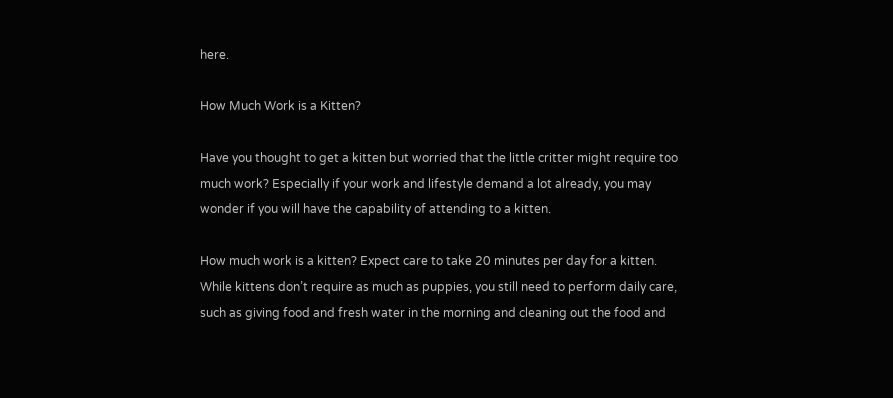here.

How Much Work is a Kitten?

Have you thought to get a kitten but worried that the little critter might require too much work? Especially if your work and lifestyle demand a lot already, you may wonder if you will have the capability of attending to a kitten.

How much work is a kitten? Expect care to take 20 minutes per day for a kitten. While kittens don’t require as much as puppies, you still need to perform daily care, such as giving food and fresh water in the morning and cleaning out the food and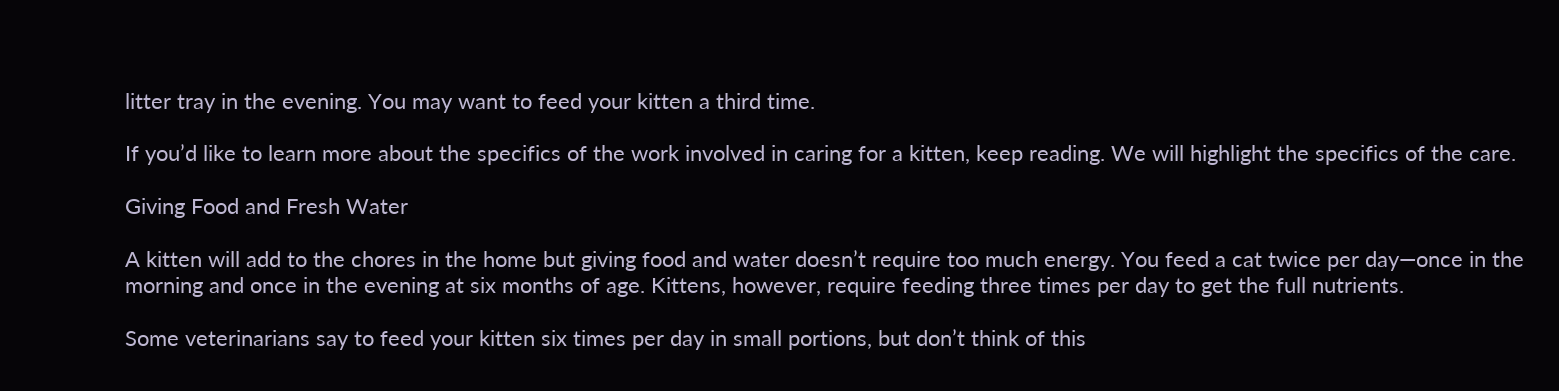litter tray in the evening. You may want to feed your kitten a third time.

If you’d like to learn more about the specifics of the work involved in caring for a kitten, keep reading. We will highlight the specifics of the care.

Giving Food and Fresh Water

A kitten will add to the chores in the home but giving food and water doesn’t require too much energy. You feed a cat twice per day—once in the morning and once in the evening at six months of age. Kittens, however, require feeding three times per day to get the full nutrients.

Some veterinarians say to feed your kitten six times per day in small portions, but don’t think of this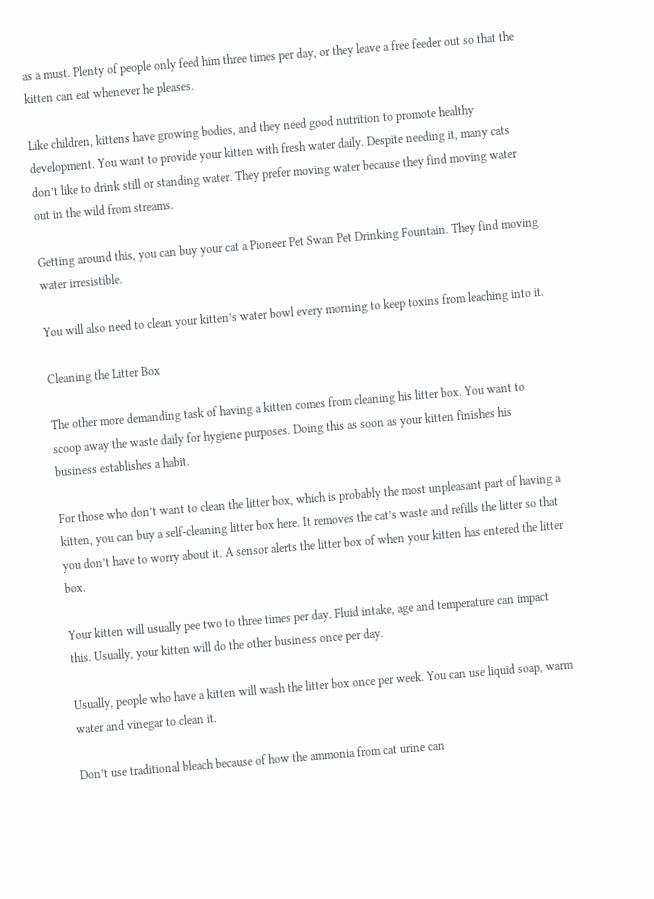as a must. Plenty of people only feed him three times per day, or they leave a free feeder out so that the kitten can eat whenever he pleases.

Like children, kittens have growing bodies, and they need good nutrition to promote healthy development. You want to provide your kitten with fresh water daily. Despite needing it, many cats don’t like to drink still or standing water. They prefer moving water because they find moving water out in the wild from streams.

Getting around this, you can buy your cat a Pioneer Pet Swan Pet Drinking Fountain. They find moving water irresistible.

You will also need to clean your kitten’s water bowl every morning to keep toxins from leaching into it.

Cleaning the Litter Box

The other more demanding task of having a kitten comes from cleaning his litter box. You want to scoop away the waste daily for hygiene purposes. Doing this as soon as your kitten finishes his business establishes a habit.

For those who don’t want to clean the litter box, which is probably the most unpleasant part of having a kitten, you can buy a self-cleaning litter box here. It removes the cat’s waste and refills the litter so that you don’t have to worry about it. A sensor alerts the litter box of when your kitten has entered the litter box.

Your kitten will usually pee two to three times per day. Fluid intake, age and temperature can impact this. Usually, your kitten will do the other business once per day.

Usually, people who have a kitten will wash the litter box once per week. You can use liquid soap, warm water and vinegar to clean it.

Don’t use traditional bleach because of how the ammonia from cat urine can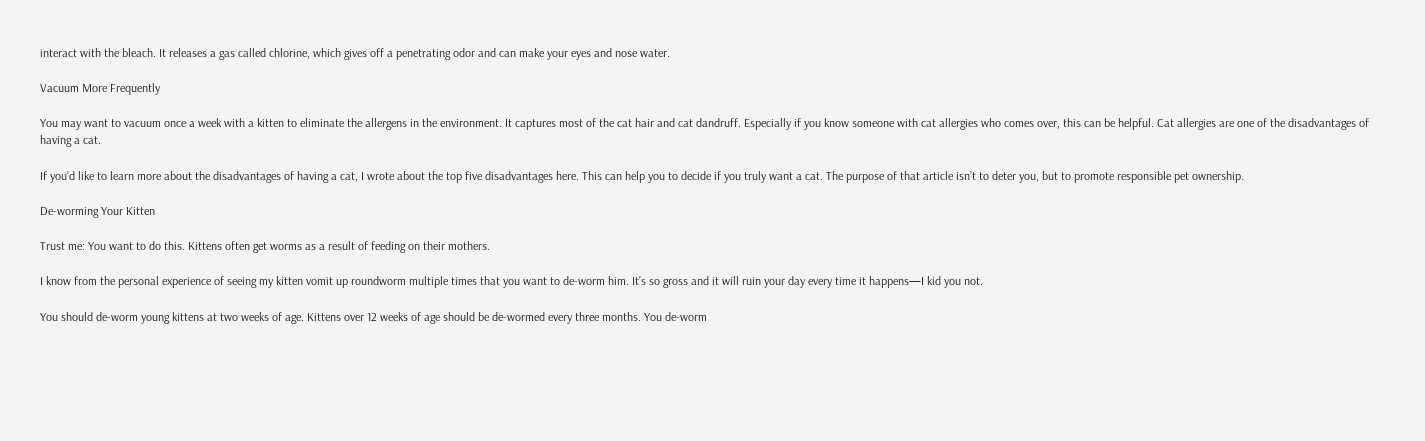interact with the bleach. It releases a gas called chlorine, which gives off a penetrating odor and can make your eyes and nose water.

Vacuum More Frequently

You may want to vacuum once a week with a kitten to eliminate the allergens in the environment. It captures most of the cat hair and cat dandruff. Especially if you know someone with cat allergies who comes over, this can be helpful. Cat allergies are one of the disadvantages of having a cat.

If you’d like to learn more about the disadvantages of having a cat, I wrote about the top five disadvantages here. This can help you to decide if you truly want a cat. The purpose of that article isn’t to deter you, but to promote responsible pet ownership.

De-worming Your Kitten

Trust me: You want to do this. Kittens often get worms as a result of feeding on their mothers.

I know from the personal experience of seeing my kitten vomit up roundworm multiple times that you want to de-worm him. It’s so gross and it will ruin your day every time it happens—I kid you not.

You should de-worm young kittens at two weeks of age. Kittens over 12 weeks of age should be de-wormed every three months. You de-worm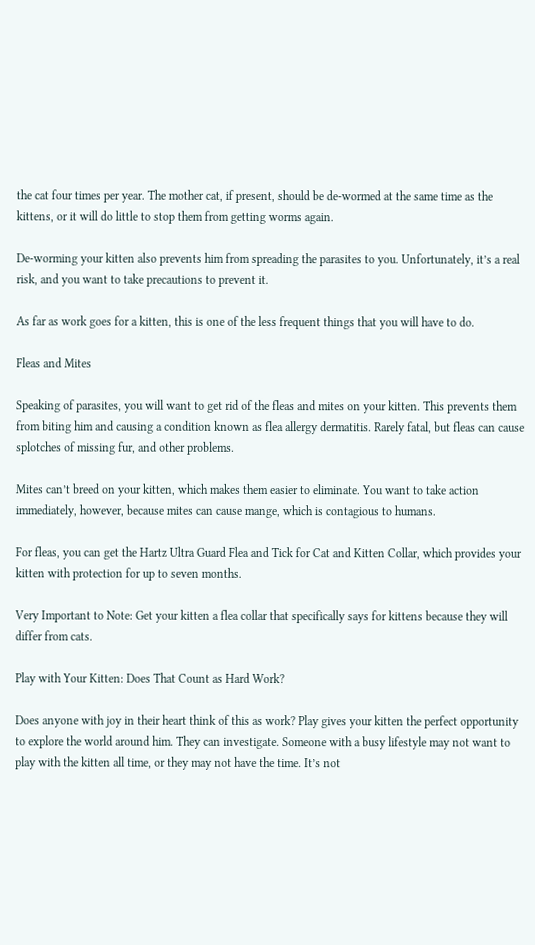the cat four times per year. The mother cat, if present, should be de-wormed at the same time as the kittens, or it will do little to stop them from getting worms again.

De-worming your kitten also prevents him from spreading the parasites to you. Unfortunately, it’s a real risk, and you want to take precautions to prevent it.

As far as work goes for a kitten, this is one of the less frequent things that you will have to do.

Fleas and Mites

Speaking of parasites, you will want to get rid of the fleas and mites on your kitten. This prevents them from biting him and causing a condition known as flea allergy dermatitis. Rarely fatal, but fleas can cause splotches of missing fur, and other problems.

Mites can’t breed on your kitten, which makes them easier to eliminate. You want to take action immediately, however, because mites can cause mange, which is contagious to humans.

For fleas, you can get the Hartz Ultra Guard Flea and Tick for Cat and Kitten Collar, which provides your kitten with protection for up to seven months.

Very Important to Note: Get your kitten a flea collar that specifically says for kittens because they will differ from cats.

Play with Your Kitten: Does That Count as Hard Work?

Does anyone with joy in their heart think of this as work? Play gives your kitten the perfect opportunity to explore the world around him. They can investigate. Someone with a busy lifestyle may not want to play with the kitten all time, or they may not have the time. It’s not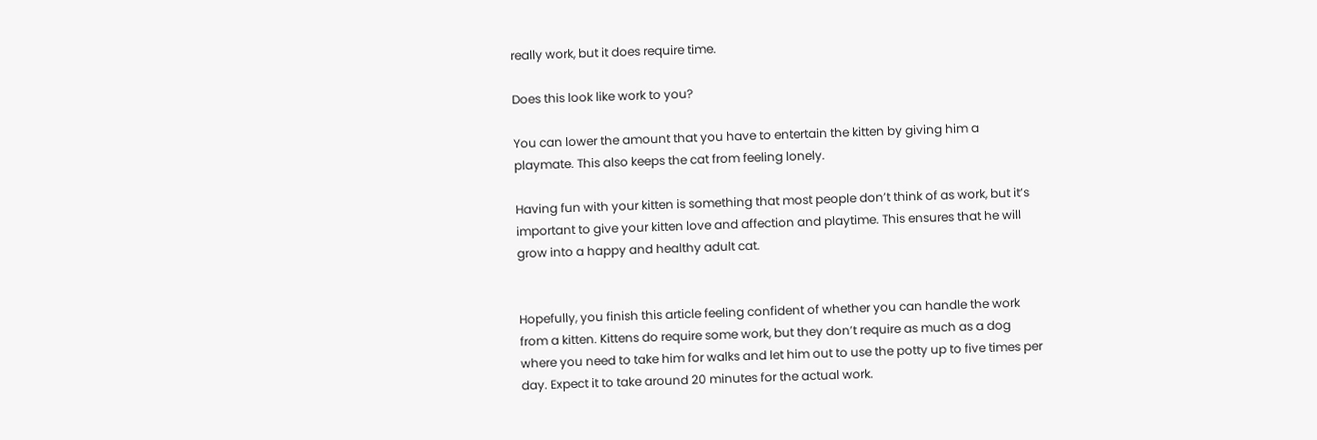really work, but it does require time.

Does this look like work to you?

You can lower the amount that you have to entertain the kitten by giving him a playmate. This also keeps the cat from feeling lonely.

Having fun with your kitten is something that most people don’t think of as work, but it’s important to give your kitten love and affection and playtime. This ensures that he will grow into a happy and healthy adult cat.


Hopefully, you finish this article feeling confident of whether you can handle the work from a kitten. Kittens do require some work, but they don’t require as much as a dog where you need to take him for walks and let him out to use the potty up to five times per day. Expect it to take around 20 minutes for the actual work.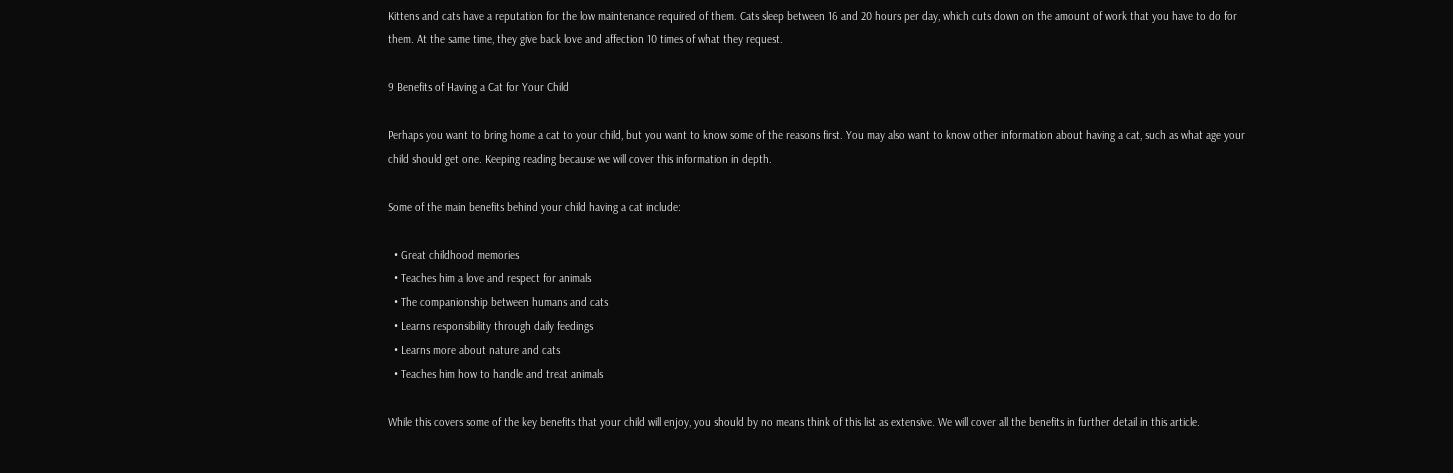Kittens and cats have a reputation for the low maintenance required of them. Cats sleep between 16 and 20 hours per day, which cuts down on the amount of work that you have to do for them. At the same time, they give back love and affection 10 times of what they request.

9 Benefits of Having a Cat for Your Child

Perhaps you want to bring home a cat to your child, but you want to know some of the reasons first. You may also want to know other information about having a cat, such as what age your child should get one. Keeping reading because we will cover this information in depth.

Some of the main benefits behind your child having a cat include:

  • Great childhood memories
  • Teaches him a love and respect for animals
  • The companionship between humans and cats
  • Learns responsibility through daily feedings
  • Learns more about nature and cats
  • Teaches him how to handle and treat animals

While this covers some of the key benefits that your child will enjoy, you should by no means think of this list as extensive. We will cover all the benefits in further detail in this article.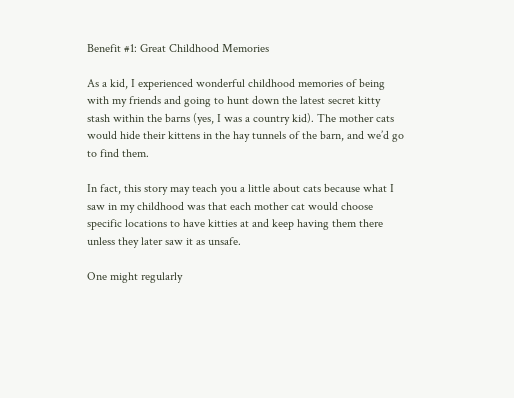Benefit #1: Great Childhood Memories

As a kid, I experienced wonderful childhood memories of being with my friends and going to hunt down the latest secret kitty stash within the barns (yes, I was a country kid). The mother cats would hide their kittens in the hay tunnels of the barn, and we’d go to find them.

In fact, this story may teach you a little about cats because what I saw in my childhood was that each mother cat would choose specific locations to have kitties at and keep having them there unless they later saw it as unsafe.

One might regularly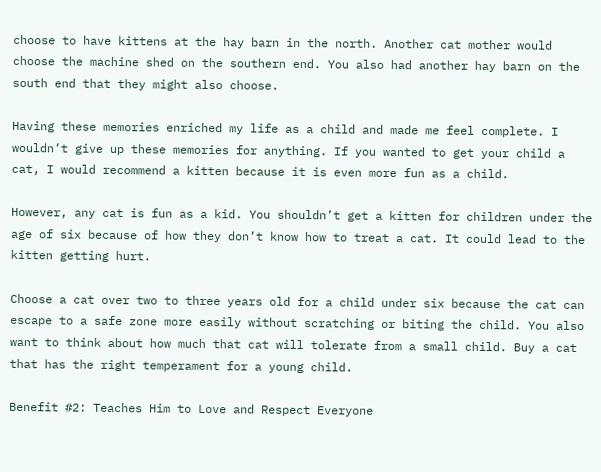choose to have kittens at the hay barn in the north. Another cat mother would choose the machine shed on the southern end. You also had another hay barn on the south end that they might also choose.

Having these memories enriched my life as a child and made me feel complete. I wouldn’t give up these memories for anything. If you wanted to get your child a cat, I would recommend a kitten because it is even more fun as a child.

However, any cat is fun as a kid. You shouldn’t get a kitten for children under the age of six because of how they don’t know how to treat a cat. It could lead to the kitten getting hurt.

Choose a cat over two to three years old for a child under six because the cat can escape to a safe zone more easily without scratching or biting the child. You also want to think about how much that cat will tolerate from a small child. Buy a cat that has the right temperament for a young child.

Benefit #2: Teaches Him to Love and Respect Everyone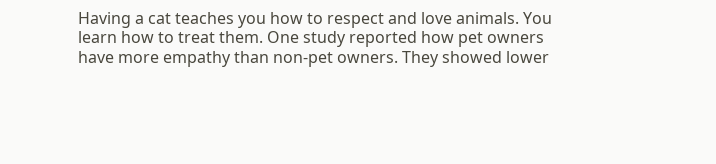Having a cat teaches you how to respect and love animals. You learn how to treat them. One study reported how pet owners have more empathy than non-pet owners. They showed lower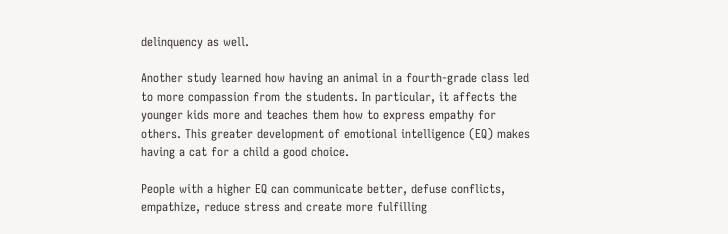delinquency as well.

Another study learned how having an animal in a fourth-grade class led to more compassion from the students. In particular, it affects the younger kids more and teaches them how to express empathy for others. This greater development of emotional intelligence (EQ) makes having a cat for a child a good choice.

People with a higher EQ can communicate better, defuse conflicts, empathize, reduce stress and create more fulfilling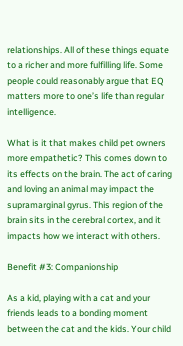relationships. All of these things equate to a richer and more fulfilling life. Some people could reasonably argue that EQ matters more to one’s life than regular intelligence.

What is it that makes child pet owners more empathetic? This comes down to its effects on the brain. The act of caring and loving an animal may impact the supramarginal gyrus. This region of the brain sits in the cerebral cortex, and it impacts how we interact with others.

Benefit #3: Companionship

As a kid, playing with a cat and your friends leads to a bonding moment between the cat and the kids. Your child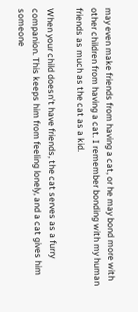may even make friends from having a cat, or he may bond more with other children from having a cat. I remember bonding with my human friends as much as the cat as a kid.

When your child doesn’t have friends, the cat serves as a furry companion. This keeps him from feeling lonely, and a cat gives him someone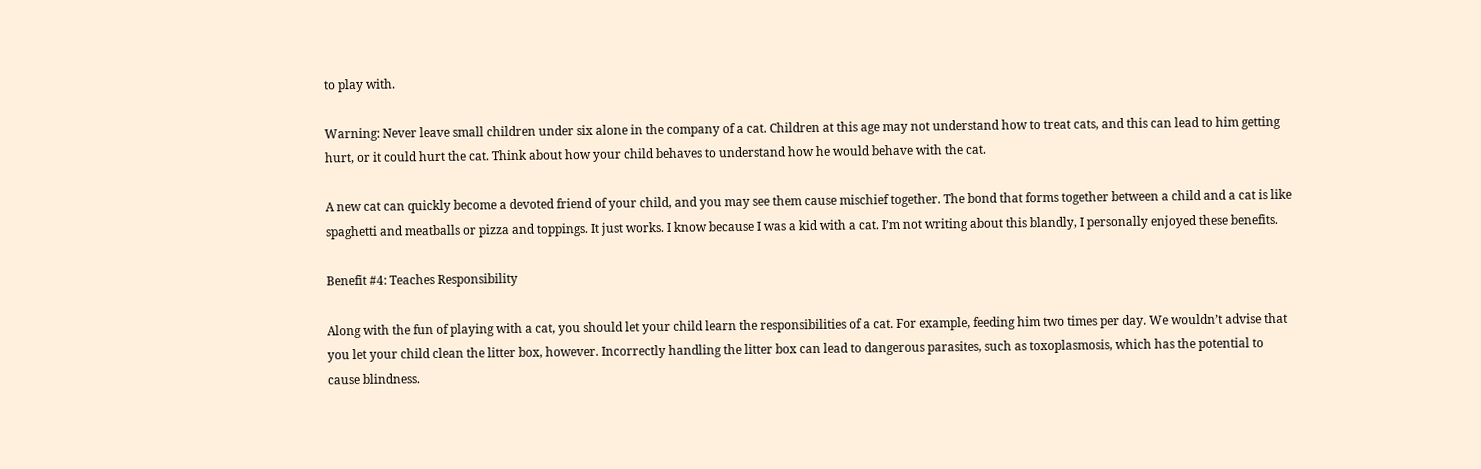to play with.

Warning: Never leave small children under six alone in the company of a cat. Children at this age may not understand how to treat cats, and this can lead to him getting hurt, or it could hurt the cat. Think about how your child behaves to understand how he would behave with the cat.

A new cat can quickly become a devoted friend of your child, and you may see them cause mischief together. The bond that forms together between a child and a cat is like spaghetti and meatballs or pizza and toppings. It just works. I know because I was a kid with a cat. I’m not writing about this blandly, I personally enjoyed these benefits.

Benefit #4: Teaches Responsibility

Along with the fun of playing with a cat, you should let your child learn the responsibilities of a cat. For example, feeding him two times per day. We wouldn’t advise that you let your child clean the litter box, however. Incorrectly handling the litter box can lead to dangerous parasites, such as toxoplasmosis, which has the potential to cause blindness.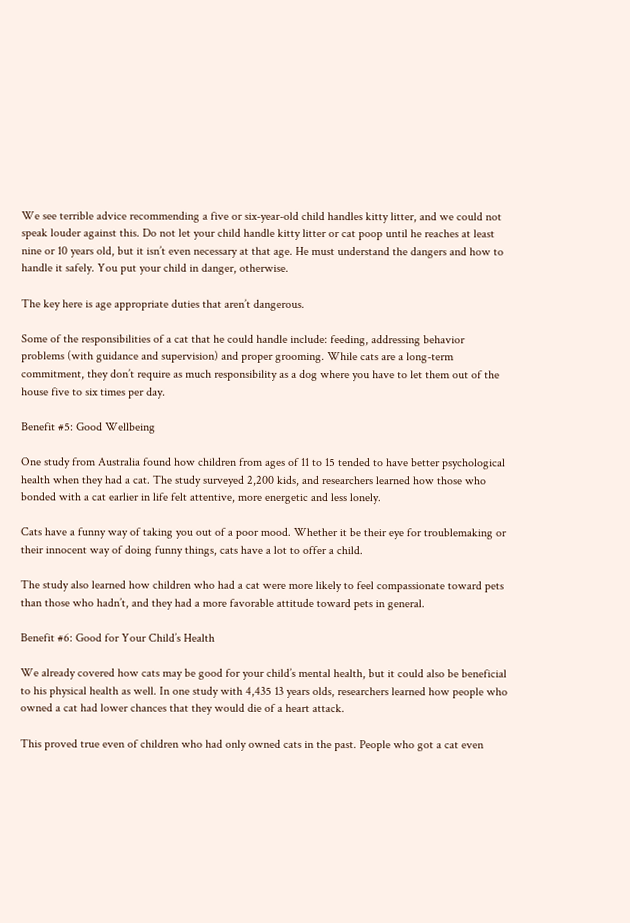We see terrible advice recommending a five or six-year-old child handles kitty litter, and we could not speak louder against this. Do not let your child handle kitty litter or cat poop until he reaches at least nine or 10 years old, but it isn’t even necessary at that age. He must understand the dangers and how to handle it safely. You put your child in danger, otherwise.

The key here is age appropriate duties that aren’t dangerous.

Some of the responsibilities of a cat that he could handle include: feeding, addressing behavior problems (with guidance and supervision) and proper grooming. While cats are a long-term commitment, they don’t require as much responsibility as a dog where you have to let them out of the house five to six times per day.

Benefit #5: Good Wellbeing

One study from Australia found how children from ages of 11 to 15 tended to have better psychological health when they had a cat. The study surveyed 2,200 kids, and researchers learned how those who bonded with a cat earlier in life felt attentive, more energetic and less lonely.

Cats have a funny way of taking you out of a poor mood. Whether it be their eye for troublemaking or their innocent way of doing funny things, cats have a lot to offer a child.

The study also learned how children who had a cat were more likely to feel compassionate toward pets than those who hadn’t, and they had a more favorable attitude toward pets in general.

Benefit #6: Good for Your Child’s Health

We already covered how cats may be good for your child’s mental health, but it could also be beneficial to his physical health as well. In one study with 4,435 13 years olds, researchers learned how people who owned a cat had lower chances that they would die of a heart attack.

This proved true even of children who had only owned cats in the past. People who got a cat even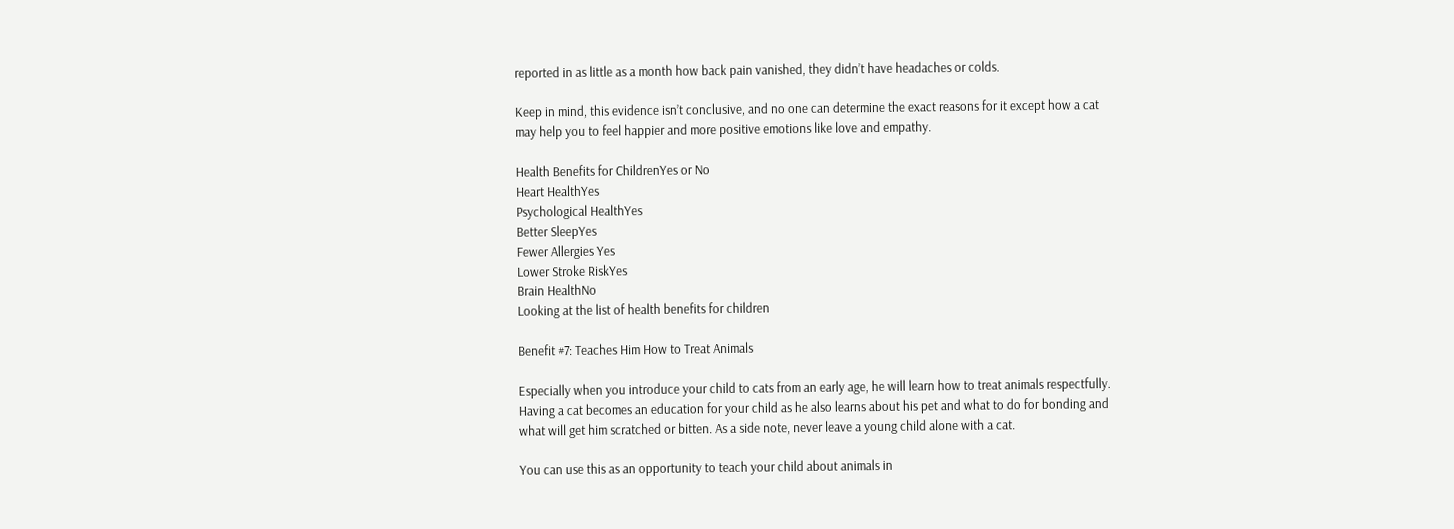reported in as little as a month how back pain vanished, they didn’t have headaches or colds.

Keep in mind, this evidence isn’t conclusive, and no one can determine the exact reasons for it except how a cat may help you to feel happier and more positive emotions like love and empathy.

Health Benefits for ChildrenYes or No
Heart HealthYes
Psychological HealthYes
Better SleepYes
Fewer Allergies Yes
Lower Stroke RiskYes
Brain HealthNo
Looking at the list of health benefits for children

Benefit #7: Teaches Him How to Treat Animals

Especially when you introduce your child to cats from an early age, he will learn how to treat animals respectfully. Having a cat becomes an education for your child as he also learns about his pet and what to do for bonding and what will get him scratched or bitten. As a side note, never leave a young child alone with a cat.

You can use this as an opportunity to teach your child about animals in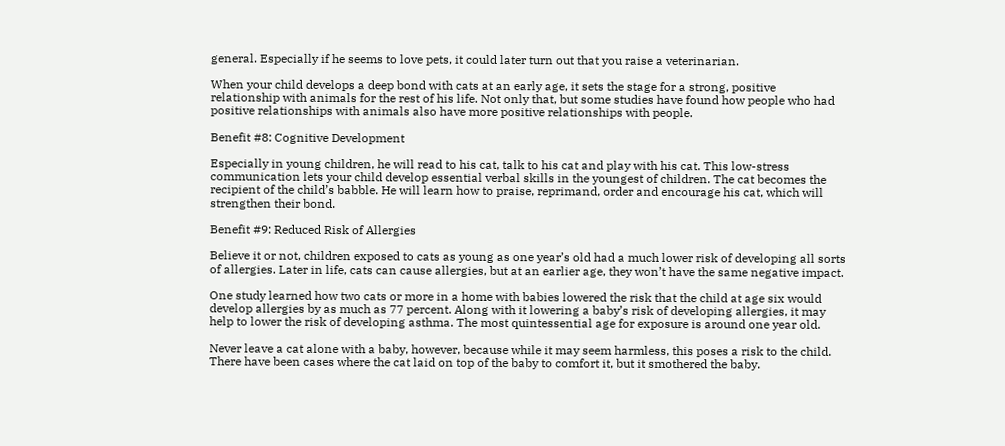general. Especially if he seems to love pets, it could later turn out that you raise a veterinarian.

When your child develops a deep bond with cats at an early age, it sets the stage for a strong, positive relationship with animals for the rest of his life. Not only that, but some studies have found how people who had positive relationships with animals also have more positive relationships with people.

Benefit #8: Cognitive Development

Especially in young children, he will read to his cat, talk to his cat and play with his cat. This low-stress communication lets your child develop essential verbal skills in the youngest of children. The cat becomes the recipient of the child’s babble. He will learn how to praise, reprimand, order and encourage his cat, which will strengthen their bond.

Benefit #9: Reduced Risk of Allergies

Believe it or not, children exposed to cats as young as one year’s old had a much lower risk of developing all sorts of allergies. Later in life, cats can cause allergies, but at an earlier age, they won’t have the same negative impact.

One study learned how two cats or more in a home with babies lowered the risk that the child at age six would develop allergies by as much as 77 percent. Along with it lowering a baby’s risk of developing allergies, it may help to lower the risk of developing asthma. The most quintessential age for exposure is around one year old.

Never leave a cat alone with a baby, however, because while it may seem harmless, this poses a risk to the child. There have been cases where the cat laid on top of the baby to comfort it, but it smothered the baby.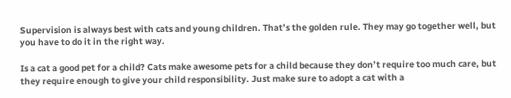Supervision is always best with cats and young children. That’s the golden rule. They may go together well, but you have to do it in the right way.

Is a cat a good pet for a child? Cats make awesome pets for a child because they don’t require too much care, but they require enough to give your child responsibility. Just make sure to adopt a cat with a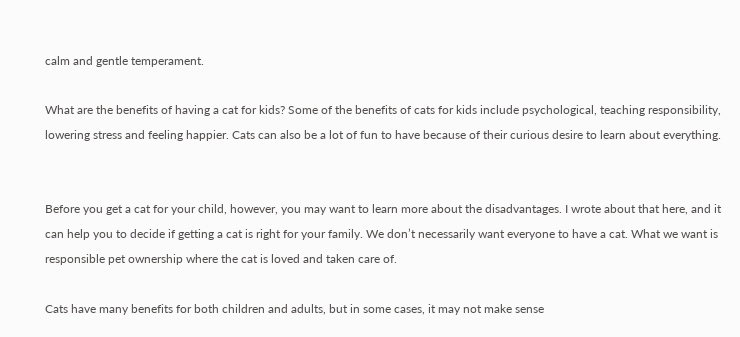calm and gentle temperament.

What are the benefits of having a cat for kids? Some of the benefits of cats for kids include psychological, teaching responsibility, lowering stress and feeling happier. Cats can also be a lot of fun to have because of their curious desire to learn about everything.


Before you get a cat for your child, however, you may want to learn more about the disadvantages. I wrote about that here, and it can help you to decide if getting a cat is right for your family. We don’t necessarily want everyone to have a cat. What we want is responsible pet ownership where the cat is loved and taken care of.

Cats have many benefits for both children and adults, but in some cases, it may not make sense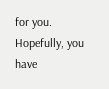for you. Hopefully, you have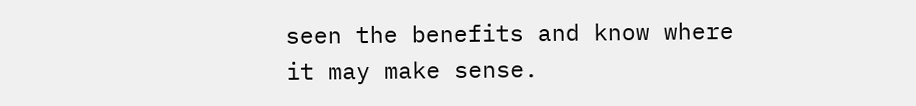seen the benefits and know where it may make sense.